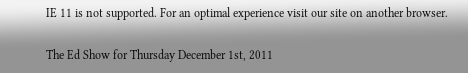IE 11 is not supported. For an optimal experience visit our site on another browser.

The Ed Show for Thursday December 1st, 2011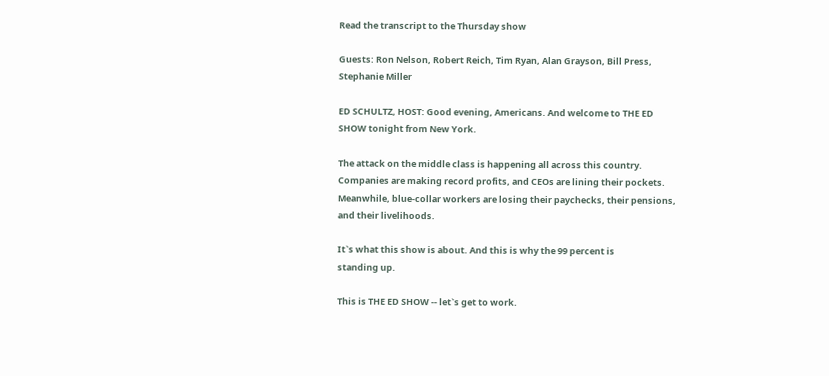Read the transcript to the Thursday show

Guests: Ron Nelson, Robert Reich, Tim Ryan, Alan Grayson, Bill Press,
Stephanie Miller

ED SCHULTZ, HOST: Good evening, Americans. And welcome to THE ED
SHOW tonight from New York.

The attack on the middle class is happening all across this country.
Companies are making record profits, and CEOs are lining their pockets.
Meanwhile, blue-collar workers are losing their paychecks, their pensions,
and their livelihoods.

It`s what this show is about. And this is why the 99 percent is
standing up.

This is THE ED SHOW -- let`s get to work.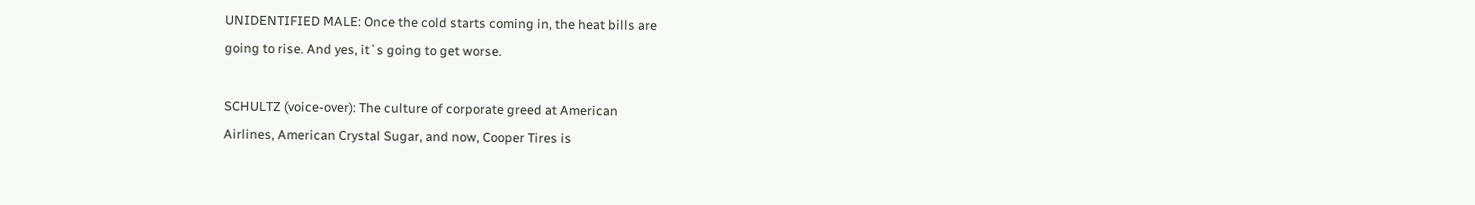UNIDENTIFIED MALE: Once the cold starts coming in, the heat bills are
going to rise. And yes, it`s going to get worse.

SCHULTZ (voice-over): The culture of corporate greed at American
Airlines, American Crystal Sugar, and now, Cooper Tires is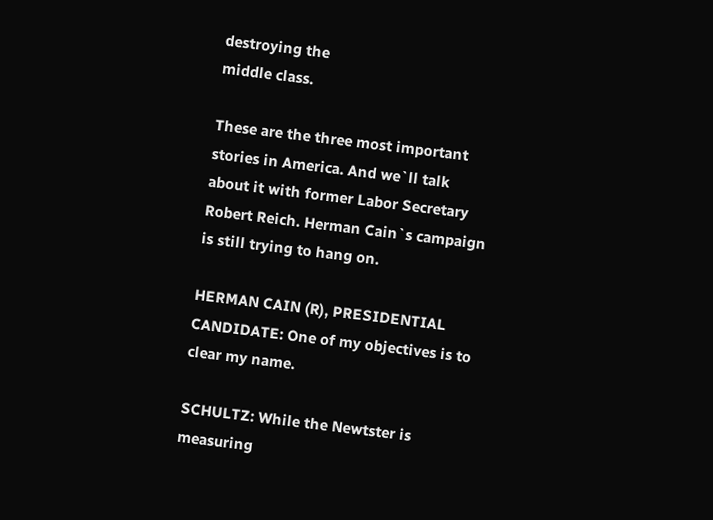destroying the
middle class.

These are the three most important stories in America. And we`ll talk
about it with former Labor Secretary Robert Reich. Herman Cain`s campaign
is still trying to hang on.

HERMAN CAIN (R), PRESIDENTIAL CANDIDATE: One of my objectives is to
clear my name.

SCHULTZ: While the Newtster is measuring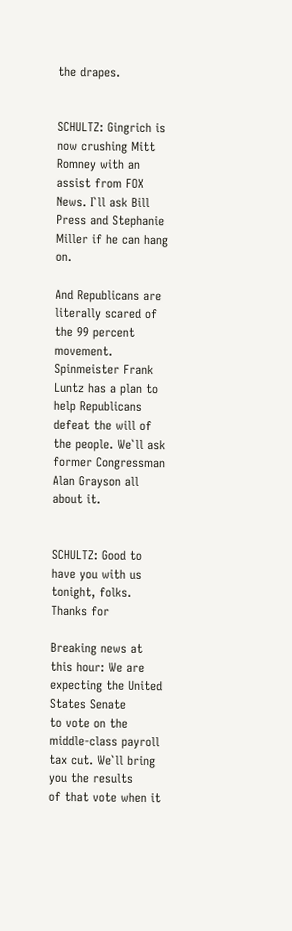the drapes.


SCHULTZ: Gingrich is now crushing Mitt Romney with an assist from FOX
News. I`ll ask Bill Press and Stephanie Miller if he can hang on.

And Republicans are literally scared of the 99 percent movement.
Spinmeister Frank Luntz has a plan to help Republicans defeat the will of
the people. We`ll ask former Congressman Alan Grayson all about it.


SCHULTZ: Good to have you with us tonight, folks. Thanks for

Breaking news at this hour: We are expecting the United States Senate
to vote on the middle-class payroll tax cut. We`ll bring you the results
of that vote when it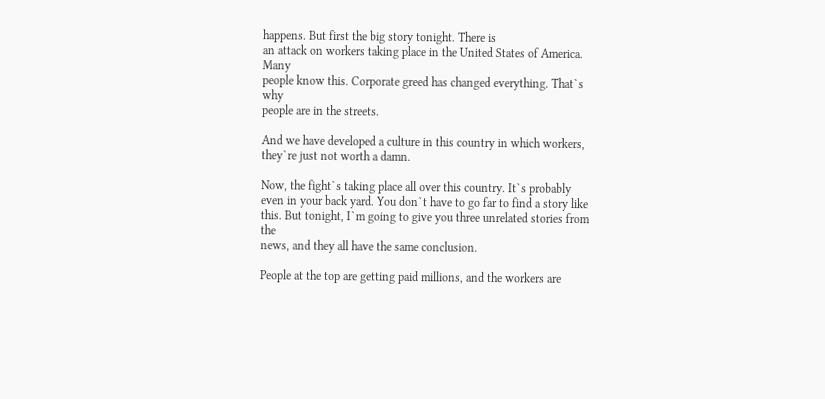happens. But first the big story tonight. There is
an attack on workers taking place in the United States of America. Many
people know this. Corporate greed has changed everything. That`s why
people are in the streets.

And we have developed a culture in this country in which workers,
they`re just not worth a damn.

Now, the fight`s taking place all over this country. It`s probably
even in your back yard. You don`t have to go far to find a story like
this. But tonight, I`m going to give you three unrelated stories from the
news, and they all have the same conclusion.

People at the top are getting paid millions, and the workers are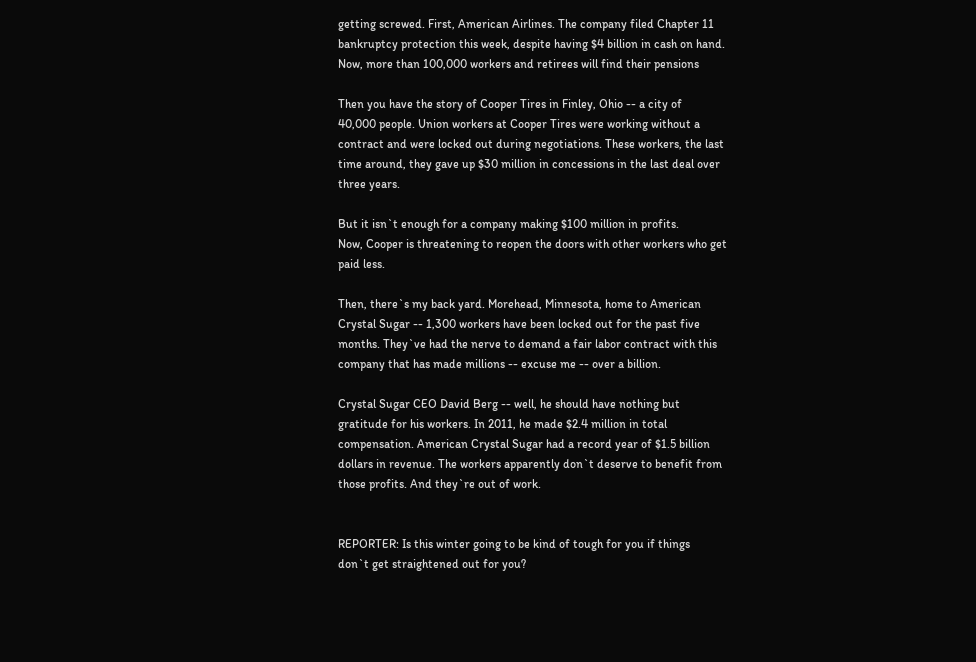getting screwed. First, American Airlines. The company filed Chapter 11
bankruptcy protection this week, despite having $4 billion in cash on hand.
Now, more than 100,000 workers and retirees will find their pensions

Then you have the story of Cooper Tires in Finley, Ohio -- a city of
40,000 people. Union workers at Cooper Tires were working without a
contract and were locked out during negotiations. These workers, the last
time around, they gave up $30 million in concessions in the last deal over
three years.

But it isn`t enough for a company making $100 million in profits.
Now, Cooper is threatening to reopen the doors with other workers who get
paid less.

Then, there`s my back yard. Morehead, Minnesota, home to American
Crystal Sugar -- 1,300 workers have been locked out for the past five
months. They`ve had the nerve to demand a fair labor contract with this
company that has made millions -- excuse me -- over a billion.

Crystal Sugar CEO David Berg -- well, he should have nothing but
gratitude for his workers. In 2011, he made $2.4 million in total
compensation. American Crystal Sugar had a record year of $1.5 billion
dollars in revenue. The workers apparently don`t deserve to benefit from
those profits. And they`re out of work.


REPORTER: Is this winter going to be kind of tough for you if things
don`t get straightened out for you?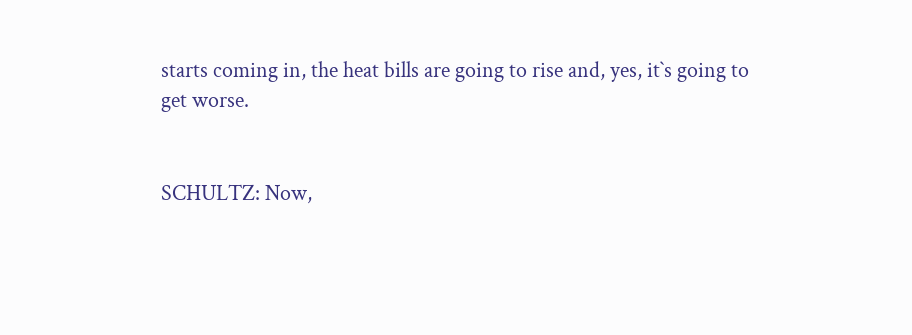starts coming in, the heat bills are going to rise and, yes, it`s going to
get worse.


SCHULTZ: Now,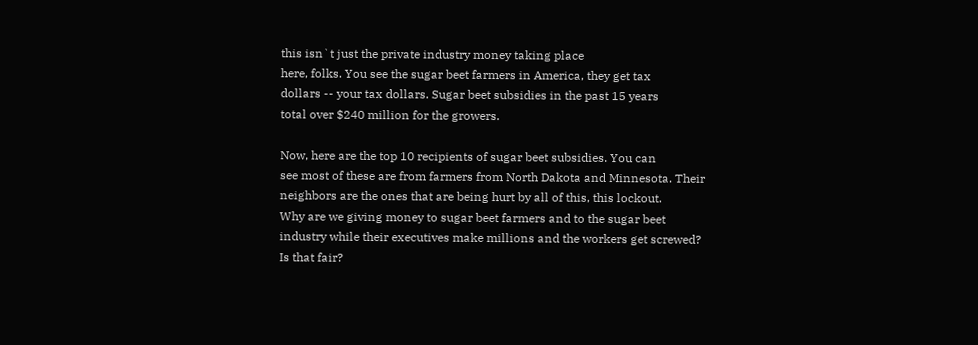this isn`t just the private industry money taking place
here, folks. You see the sugar beet farmers in America, they get tax
dollars -- your tax dollars. Sugar beet subsidies in the past 15 years
total over $240 million for the growers.

Now, here are the top 10 recipients of sugar beet subsidies. You can
see most of these are from farmers from North Dakota and Minnesota. Their
neighbors are the ones that are being hurt by all of this, this lockout.
Why are we giving money to sugar beet farmers and to the sugar beet
industry while their executives make millions and the workers get screwed?
Is that fair?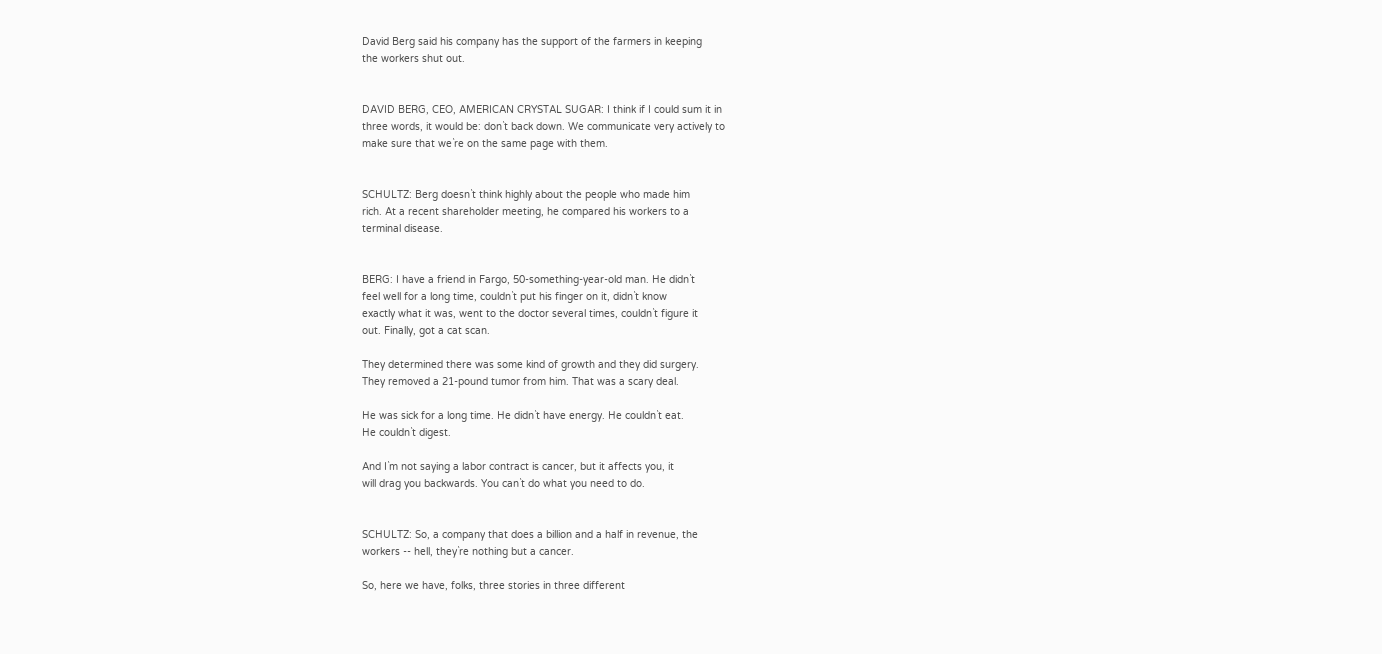David Berg said his company has the support of the farmers in keeping
the workers shut out.


DAVID BERG, CEO, AMERICAN CRYSTAL SUGAR: I think if I could sum it in
three words, it would be: don`t back down. We communicate very actively to
make sure that we`re on the same page with them.


SCHULTZ: Berg doesn`t think highly about the people who made him
rich. At a recent shareholder meeting, he compared his workers to a
terminal disease.


BERG: I have a friend in Fargo, 50-something-year-old man. He didn`t
feel well for a long time, couldn`t put his finger on it, didn`t know
exactly what it was, went to the doctor several times, couldn`t figure it
out. Finally, got a cat scan.

They determined there was some kind of growth and they did surgery.
They removed a 21-pound tumor from him. That was a scary deal.

He was sick for a long time. He didn`t have energy. He couldn`t eat.
He couldn`t digest.

And I`m not saying a labor contract is cancer, but it affects you, it
will drag you backwards. You can`t do what you need to do.


SCHULTZ: So, a company that does a billion and a half in revenue, the
workers -- hell, they`re nothing but a cancer.

So, here we have, folks, three stories in three different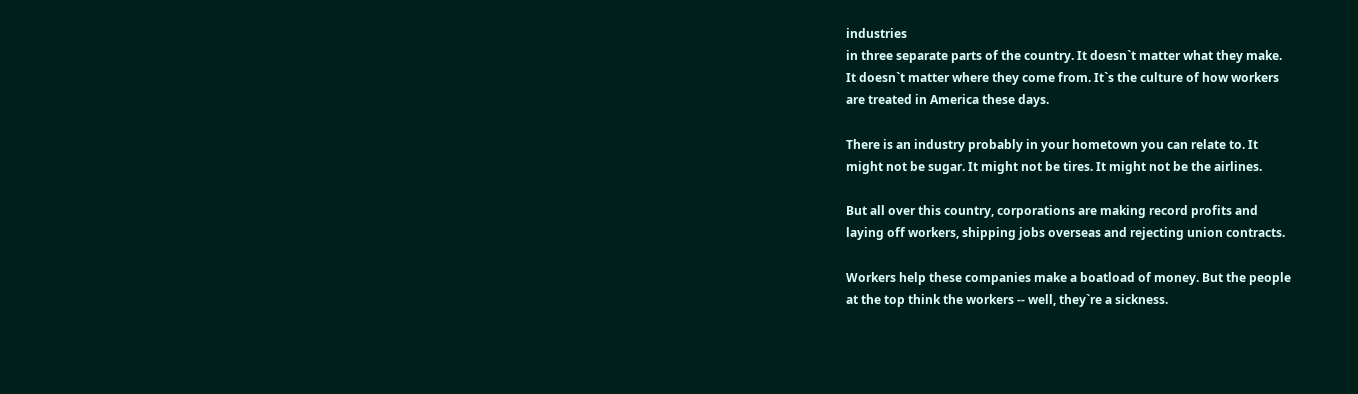industries
in three separate parts of the country. It doesn`t matter what they make.
It doesn`t matter where they come from. It`s the culture of how workers
are treated in America these days.

There is an industry probably in your hometown you can relate to. It
might not be sugar. It might not be tires. It might not be the airlines.

But all over this country, corporations are making record profits and
laying off workers, shipping jobs overseas and rejecting union contracts.

Workers help these companies make a boatload of money. But the people
at the top think the workers -- well, they`re a sickness.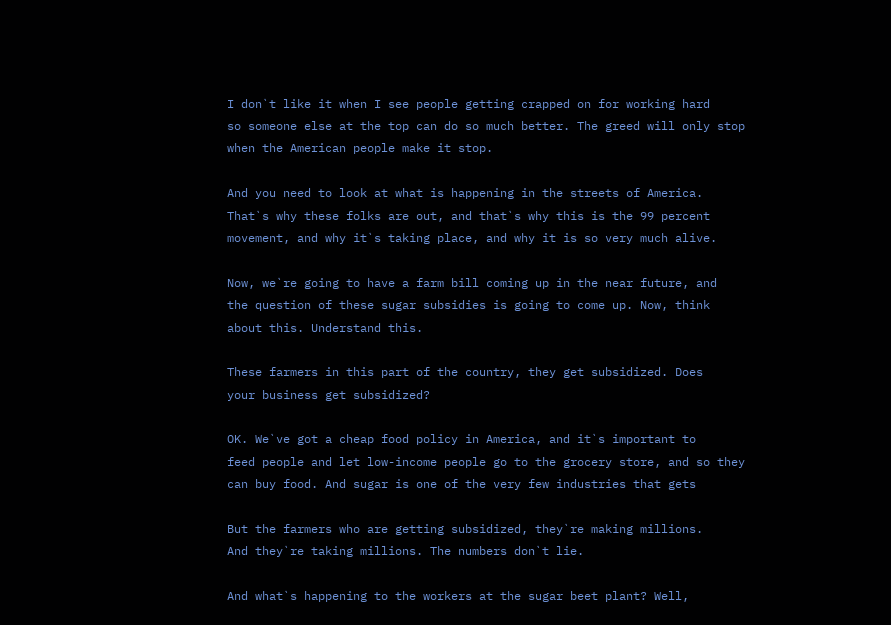I don`t like it when I see people getting crapped on for working hard
so someone else at the top can do so much better. The greed will only stop
when the American people make it stop.

And you need to look at what is happening in the streets of America.
That`s why these folks are out, and that`s why this is the 99 percent
movement, and why it`s taking place, and why it is so very much alive.

Now, we`re going to have a farm bill coming up in the near future, and
the question of these sugar subsidies is going to come up. Now, think
about this. Understand this.

These farmers in this part of the country, they get subsidized. Does
your business get subsidized?

OK. We`ve got a cheap food policy in America, and it`s important to
feed people and let low-income people go to the grocery store, and so they
can buy food. And sugar is one of the very few industries that gets

But the farmers who are getting subsidized, they`re making millions.
And they`re taking millions. The numbers don`t lie.

And what`s happening to the workers at the sugar beet plant? Well,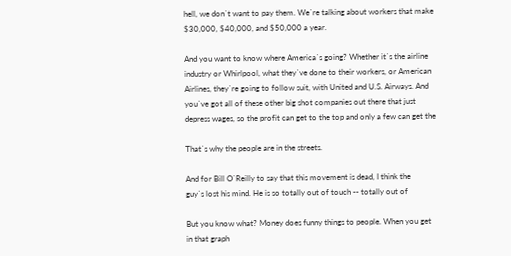hell, we don`t want to pay them. We`re talking about workers that make
$30,000, $40,000, and $50,000 a year.

And you want to know where America`s going? Whether it`s the airline
industry or Whirlpool, what they`ve done to their workers, or American
Airlines, they`re going to follow suit, with United and U.S. Airways. And
you`ve got all of these other big shot companies out there that just
depress wages, so the profit can get to the top and only a few can get the

That`s why the people are in the streets.

And for Bill O`Reilly to say that this movement is dead, I think the
guy`s lost his mind. He is so totally out of touch -- totally out of

But you know what? Money does funny things to people. When you get
in that graph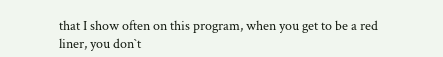that I show often on this program, when you get to be a red
liner, you don`t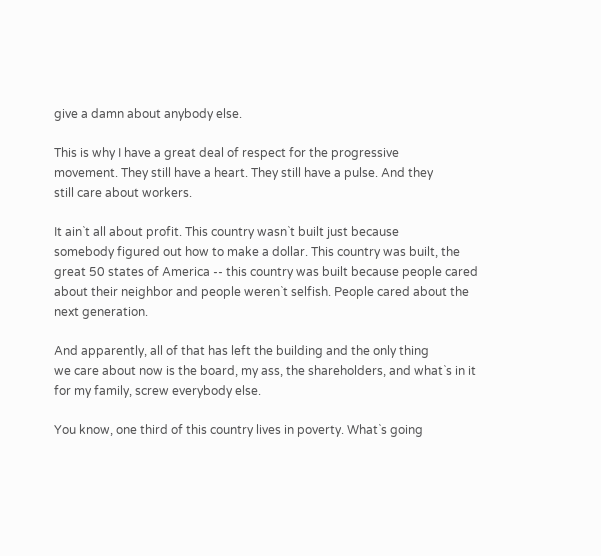give a damn about anybody else.

This is why I have a great deal of respect for the progressive
movement. They still have a heart. They still have a pulse. And they
still care about workers.

It ain`t all about profit. This country wasn`t built just because
somebody figured out how to make a dollar. This country was built, the
great 50 states of America -- this country was built because people cared
about their neighbor and people weren`t selfish. People cared about the
next generation.

And apparently, all of that has left the building and the only thing
we care about now is the board, my ass, the shareholders, and what`s in it
for my family, screw everybody else.

You know, one third of this country lives in poverty. What`s going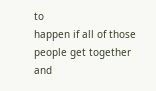to
happen if all of those people get together and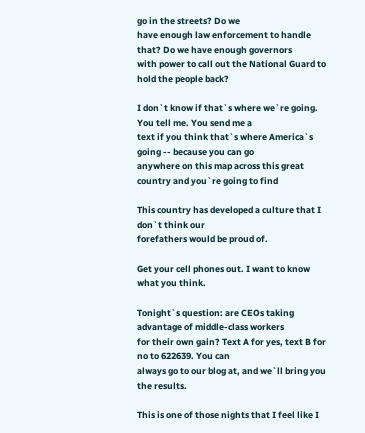go in the streets? Do we
have enough law enforcement to handle that? Do we have enough governors
with power to call out the National Guard to hold the people back?

I don`t know if that`s where we`re going. You tell me. You send me a
text if you think that`s where America`s going -- because you can go
anywhere on this map across this great country and you`re going to find

This country has developed a culture that I don`t think our
forefathers would be proud of.

Get your cell phones out. I want to know what you think.

Tonight`s question: are CEOs taking advantage of middle-class workers
for their own gain? Text A for yes, text B for no to 622639. You can
always go to our blog at, and we`ll bring you the results.

This is one of those nights that I feel like I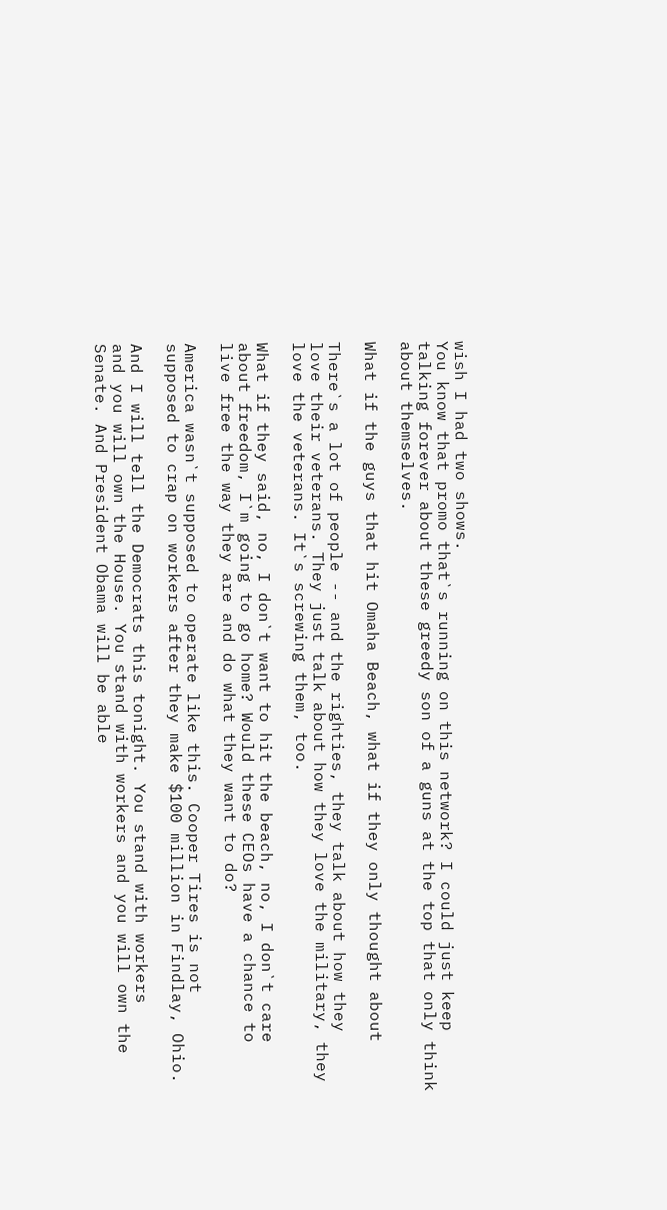wish I had two shows.
You know that promo that`s running on this network? I could just keep
talking forever about these greedy son of a guns at the top that only think
about themselves.

What if the guys that hit Omaha Beach, what if they only thought about

There`s a lot of people -- and the righties, they talk about how they
love their veterans. They just talk about how they love the military, they
love the veterans. It`s screwing them, too.

What if they said, no, I don`t want to hit the beach, no, I don`t care
about freedom, I`m going to go home? Would these CEOs have a chance to
live free the way they are and do what they want to do?

America wasn`t supposed to operate like this. Cooper Tires is not
supposed to crap on workers after they make $100 million in Findlay, Ohio.

And I will tell the Democrats this tonight. You stand with workers
and you will own the House. You stand with workers and you will own the
Senate. And President Obama will be able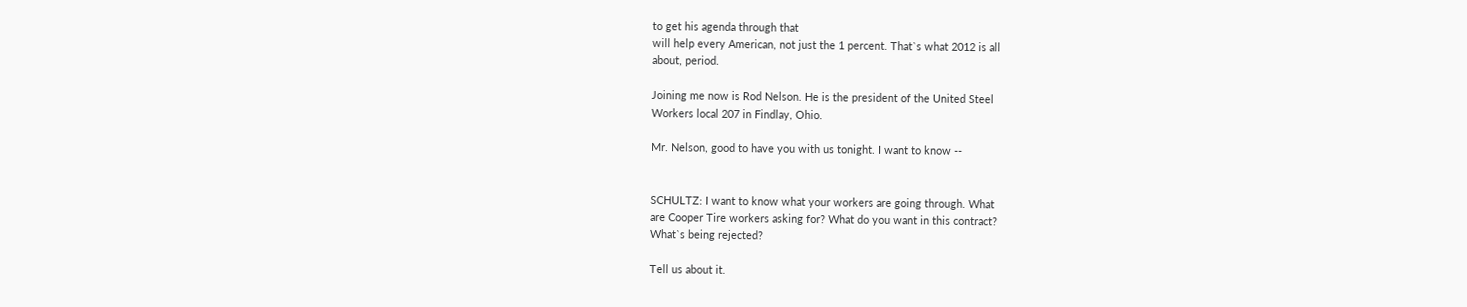to get his agenda through that
will help every American, not just the 1 percent. That`s what 2012 is all
about, period.

Joining me now is Rod Nelson. He is the president of the United Steel
Workers local 207 in Findlay, Ohio.

Mr. Nelson, good to have you with us tonight. I want to know --


SCHULTZ: I want to know what your workers are going through. What
are Cooper Tire workers asking for? What do you want in this contract?
What`s being rejected?

Tell us about it.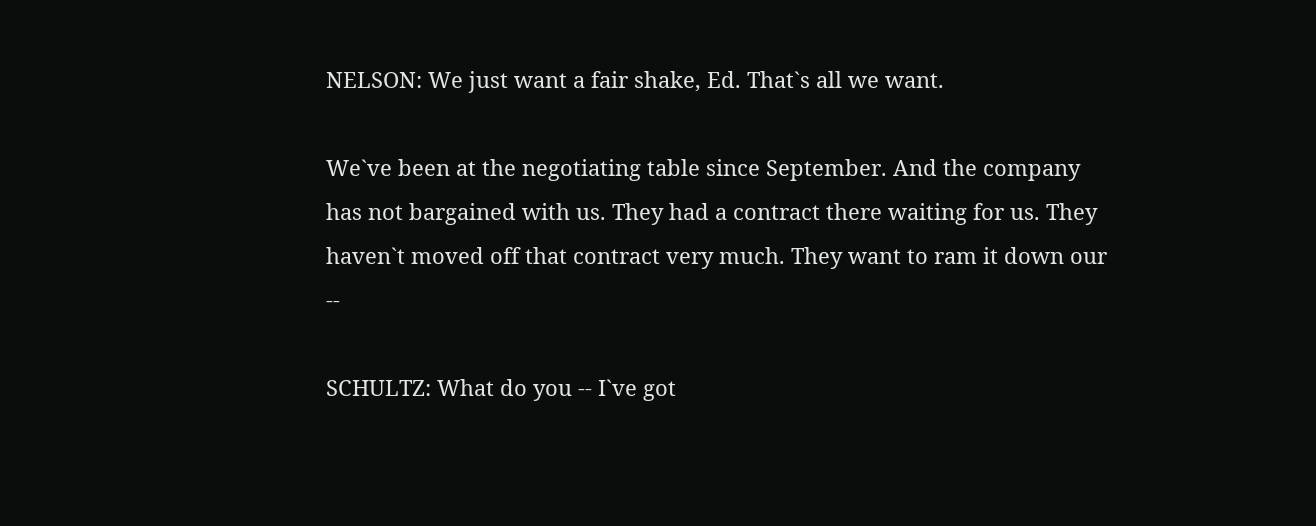NELSON: We just want a fair shake, Ed. That`s all we want.

We`ve been at the negotiating table since September. And the company
has not bargained with us. They had a contract there waiting for us. They
haven`t moved off that contract very much. They want to ram it down our --

SCHULTZ: What do you -- I`ve got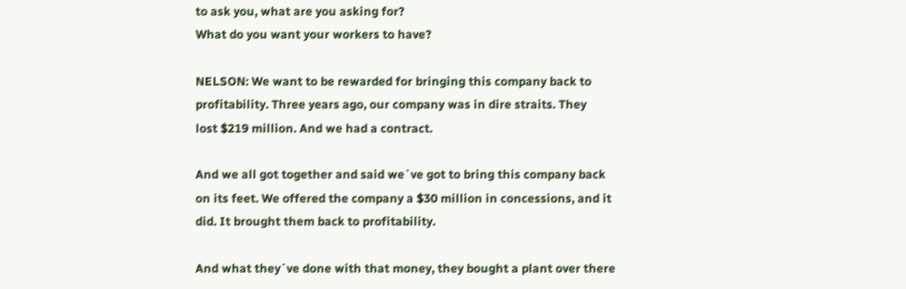to ask you, what are you asking for?
What do you want your workers to have?

NELSON: We want to be rewarded for bringing this company back to
profitability. Three years ago, our company was in dire straits. They
lost $219 million. And we had a contract.

And we all got together and said we`ve got to bring this company back
on its feet. We offered the company a $30 million in concessions, and it
did. It brought them back to profitability.

And what they`ve done with that money, they bought a plant over there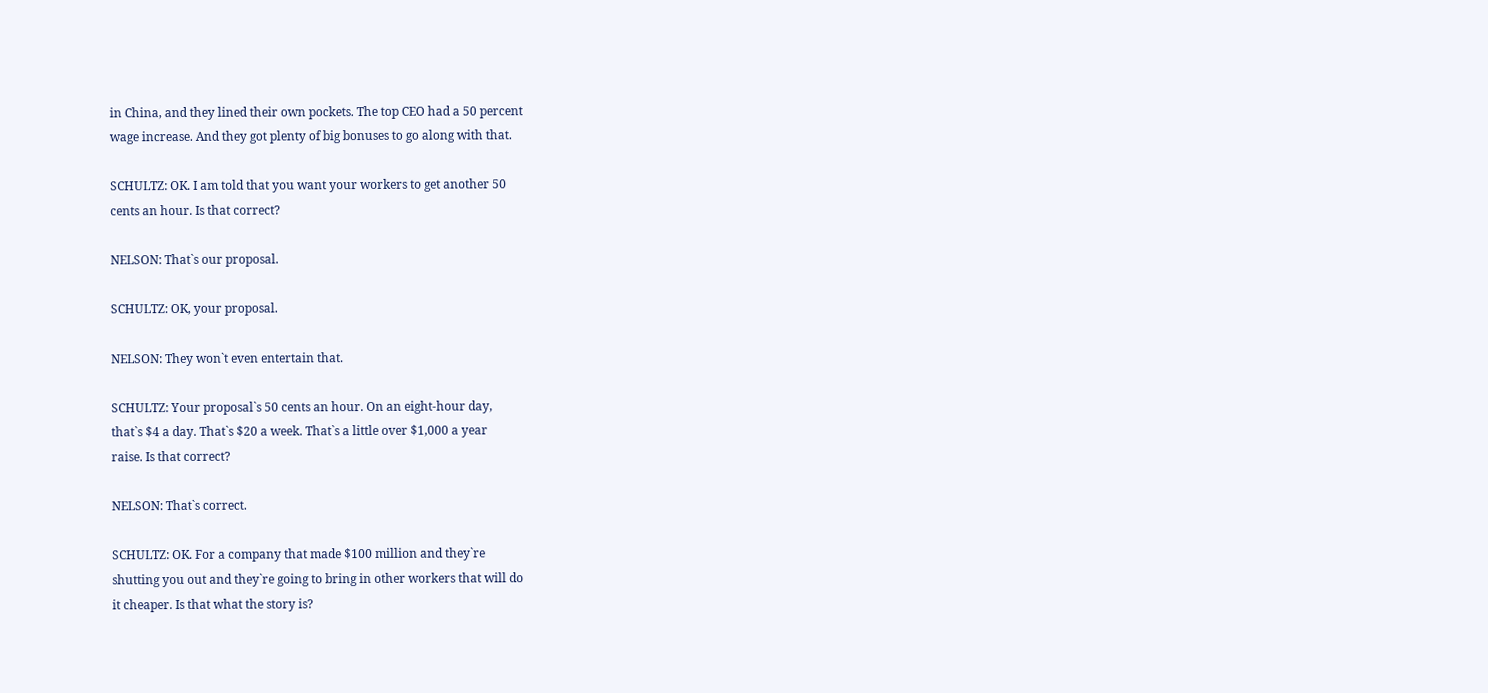in China, and they lined their own pockets. The top CEO had a 50 percent
wage increase. And they got plenty of big bonuses to go along with that.

SCHULTZ: OK. I am told that you want your workers to get another 50
cents an hour. Is that correct?

NELSON: That`s our proposal.

SCHULTZ: OK, your proposal.

NELSON: They won`t even entertain that.

SCHULTZ: Your proposal`s 50 cents an hour. On an eight-hour day,
that`s $4 a day. That`s $20 a week. That`s a little over $1,000 a year
raise. Is that correct?

NELSON: That`s correct.

SCHULTZ: OK. For a company that made $100 million and they`re
shutting you out and they`re going to bring in other workers that will do
it cheaper. Is that what the story is?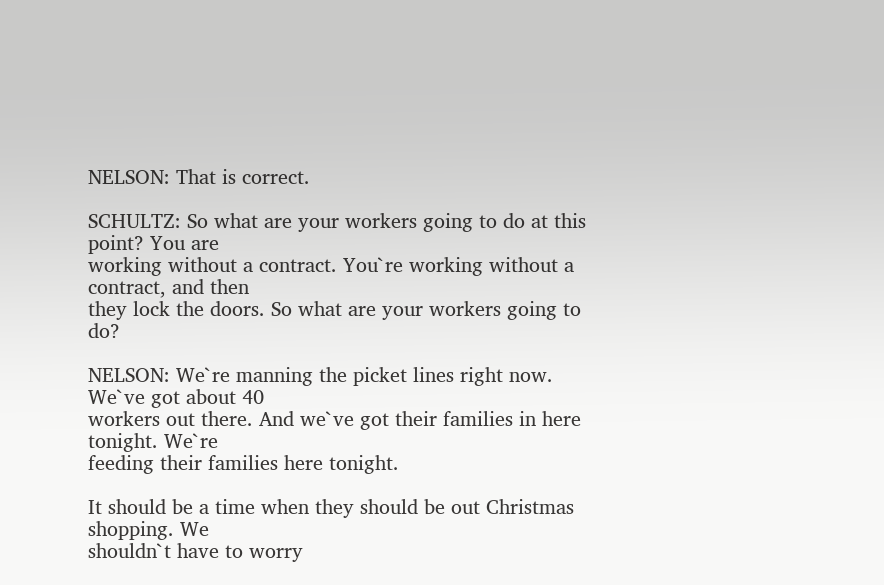NELSON: That is correct.

SCHULTZ: So what are your workers going to do at this point? You are
working without a contract. You`re working without a contract, and then
they lock the doors. So what are your workers going to do?

NELSON: We`re manning the picket lines right now. We`ve got about 40
workers out there. And we`ve got their families in here tonight. We`re
feeding their families here tonight.

It should be a time when they should be out Christmas shopping. We
shouldn`t have to worry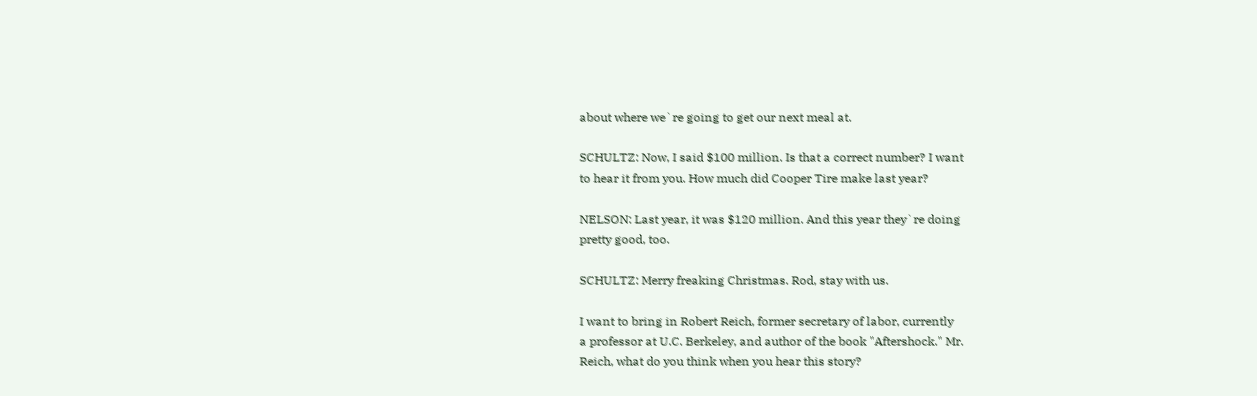about where we`re going to get our next meal at.

SCHULTZ: Now, I said $100 million. Is that a correct number? I want
to hear it from you. How much did Cooper Tire make last year?

NELSON: Last year, it was $120 million. And this year they`re doing
pretty good, too.

SCHULTZ: Merry freaking Christmas. Rod, stay with us.

I want to bring in Robert Reich, former secretary of labor, currently
a professor at U.C. Berkeley, and author of the book "Aftershock." Mr.
Reich, what do you think when you hear this story?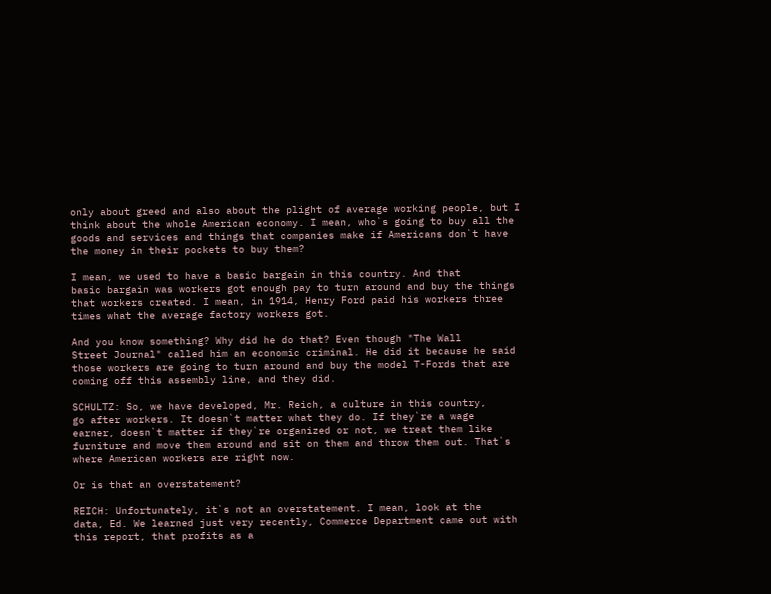only about greed and also about the plight of average working people, but I
think about the whole American economy. I mean, who`s going to buy all the
goods and services and things that companies make if Americans don`t have
the money in their pockets to buy them?

I mean, we used to have a basic bargain in this country. And that
basic bargain was workers got enough pay to turn around and buy the things
that workers created. I mean, in 1914, Henry Ford paid his workers three
times what the average factory workers got.

And you know something? Why did he do that? Even though "The Wall
Street Journal" called him an economic criminal. He did it because he said
those workers are going to turn around and buy the model T-Fords that are
coming off this assembly line, and they did.

SCHULTZ: So, we have developed, Mr. Reich, a culture in this country,
go after workers. It doesn`t matter what they do. If they`re a wage
earner, doesn`t matter if they`re organized or not, we treat them like
furniture and move them around and sit on them and throw them out. That`s
where American workers are right now.

Or is that an overstatement?

REICH: Unfortunately, it`s not an overstatement. I mean, look at the
data, Ed. We learned just very recently, Commerce Department came out with
this report, that profits as a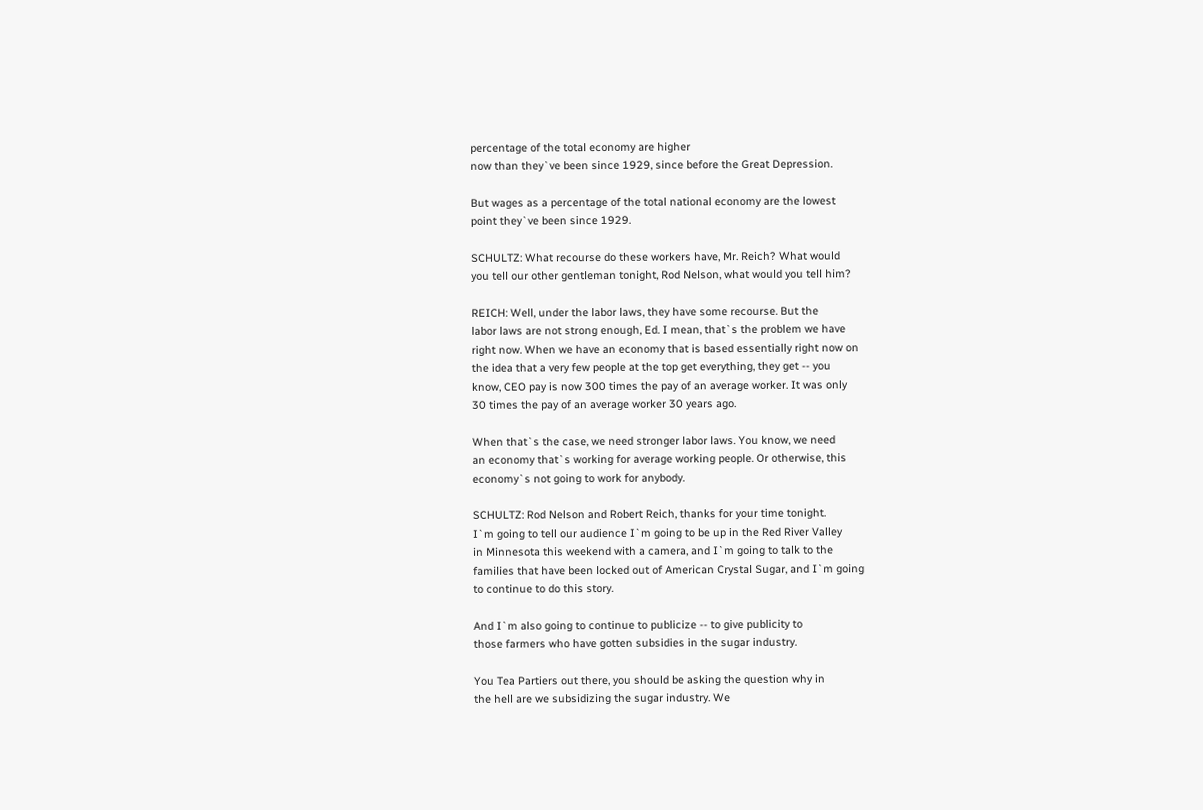percentage of the total economy are higher
now than they`ve been since 1929, since before the Great Depression.

But wages as a percentage of the total national economy are the lowest
point they`ve been since 1929.

SCHULTZ: What recourse do these workers have, Mr. Reich? What would
you tell our other gentleman tonight, Rod Nelson, what would you tell him?

REICH: Well, under the labor laws, they have some recourse. But the
labor laws are not strong enough, Ed. I mean, that`s the problem we have
right now. When we have an economy that is based essentially right now on
the idea that a very few people at the top get everything, they get -- you
know, CEO pay is now 300 times the pay of an average worker. It was only
30 times the pay of an average worker 30 years ago.

When that`s the case, we need stronger labor laws. You know, we need
an economy that`s working for average working people. Or otherwise, this
economy`s not going to work for anybody.

SCHULTZ: Rod Nelson and Robert Reich, thanks for your time tonight.
I`m going to tell our audience I`m going to be up in the Red River Valley
in Minnesota this weekend with a camera, and I`m going to talk to the
families that have been locked out of American Crystal Sugar, and I`m going
to continue to do this story.

And I`m also going to continue to publicize -- to give publicity to
those farmers who have gotten subsidies in the sugar industry.

You Tea Partiers out there, you should be asking the question why in
the hell are we subsidizing the sugar industry. We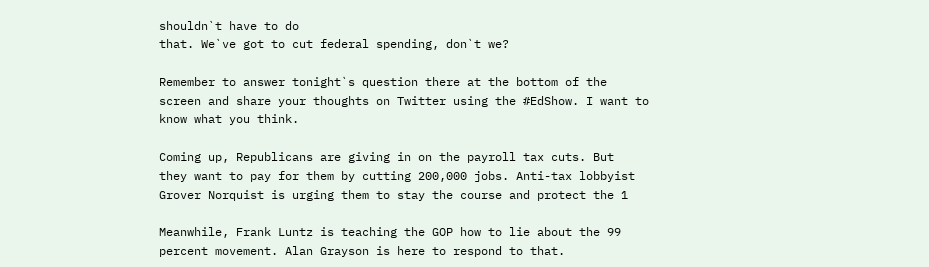shouldn`t have to do
that. We`ve got to cut federal spending, don`t we?

Remember to answer tonight`s question there at the bottom of the
screen and share your thoughts on Twitter using the #EdShow. I want to
know what you think.

Coming up, Republicans are giving in on the payroll tax cuts. But
they want to pay for them by cutting 200,000 jobs. Anti-tax lobbyist
Grover Norquist is urging them to stay the course and protect the 1

Meanwhile, Frank Luntz is teaching the GOP how to lie about the 99
percent movement. Alan Grayson is here to respond to that.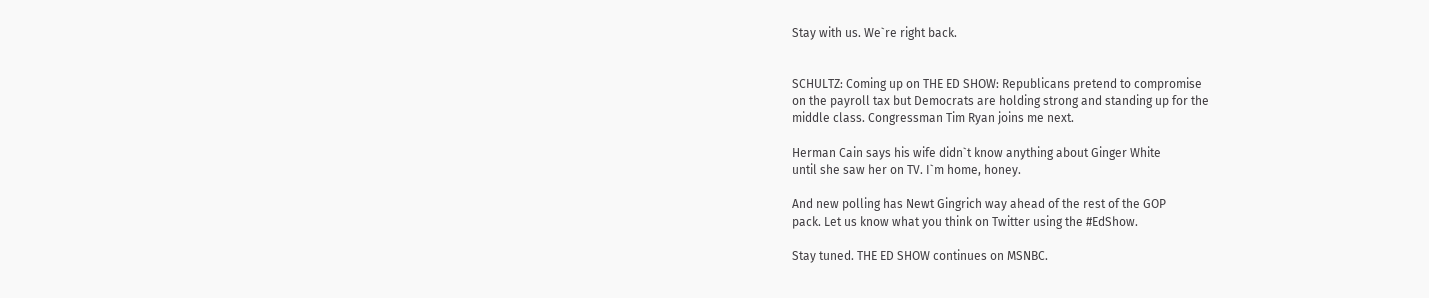Stay with us. We`re right back.


SCHULTZ: Coming up on THE ED SHOW: Republicans pretend to compromise
on the payroll tax but Democrats are holding strong and standing up for the
middle class. Congressman Tim Ryan joins me next.

Herman Cain says his wife didn`t know anything about Ginger White
until she saw her on TV. I`m home, honey.

And new polling has Newt Gingrich way ahead of the rest of the GOP
pack. Let us know what you think on Twitter using the #EdShow.

Stay tuned. THE ED SHOW continues on MSNBC.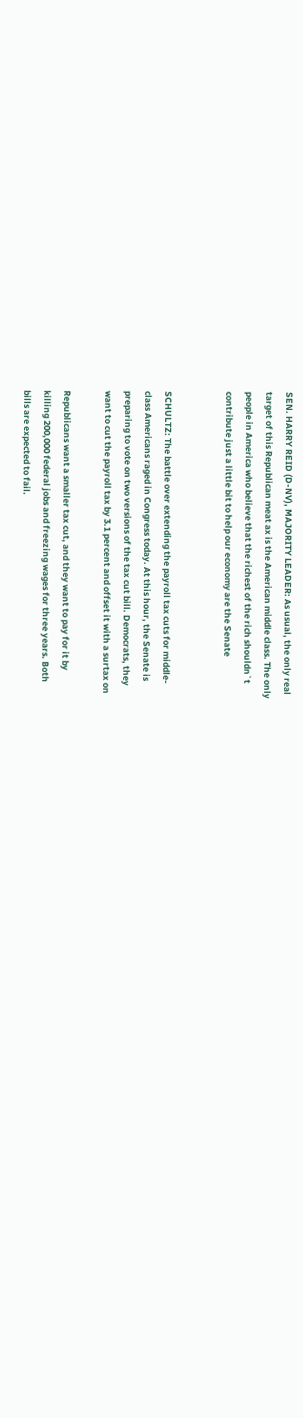SEN. HARRY REID (D-NV), MAJORITY LEADER: As usual, the only real
target of this Republican meat ax is the American middle class. The only
people in America who believe that the richest of the rich shouldn`t
contribute just a little bit to help our economy are the Senate


SCHULTZ: The battle over extending the payroll tax cuts for middle-
class Americans raged in Congress today. At this hour, the Senate is
preparing to vote on two versions of the tax cut bill. Democrats, they
want to cut the payroll tax by 3.1 percent and offset it with a surtax on

Republicans want a smaller tax cut, and they want to pay for it by
killing 200,000 federal jobs and freezing wages for three years. Both
bills are expected to fail.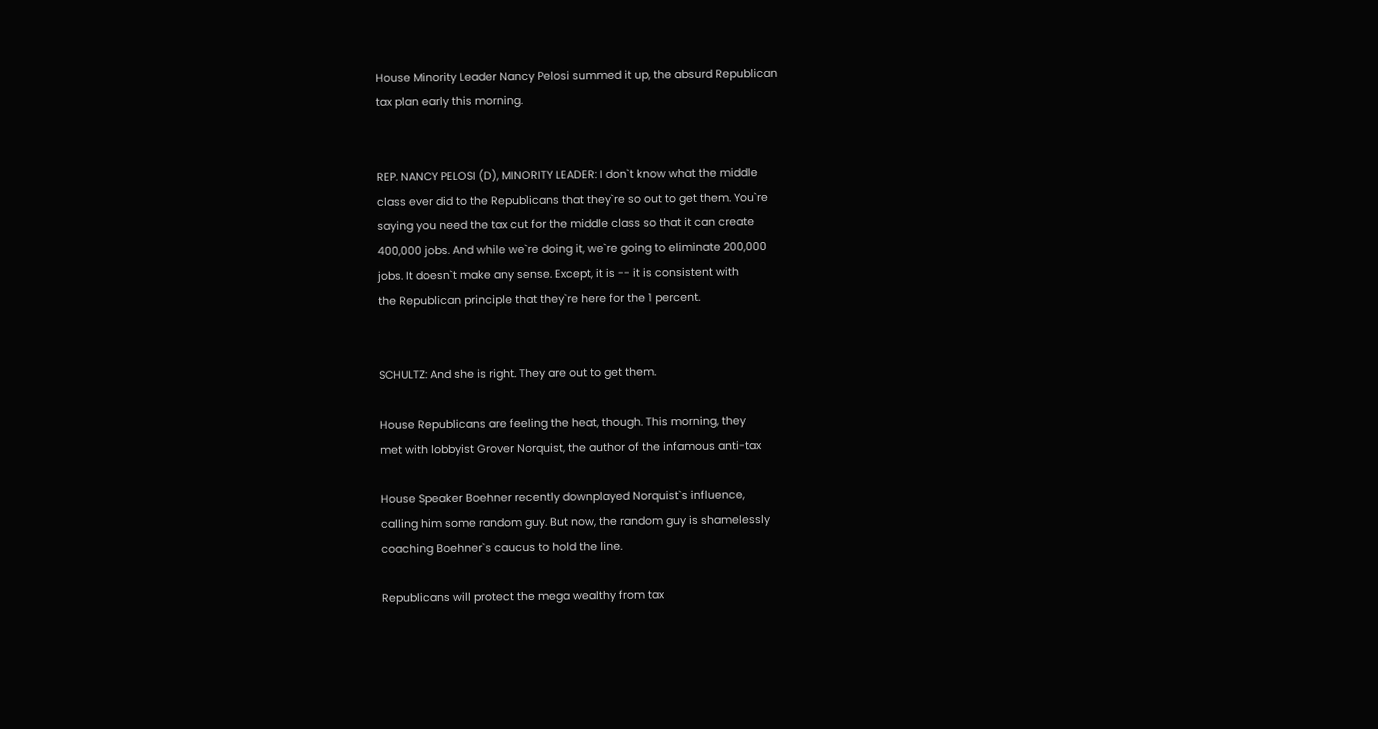House Minority Leader Nancy Pelosi summed it up, the absurd Republican
tax plan early this morning.


REP. NANCY PELOSI (D), MINORITY LEADER: I don`t know what the middle
class ever did to the Republicans that they`re so out to get them. You`re
saying you need the tax cut for the middle class so that it can create
400,000 jobs. And while we`re doing it, we`re going to eliminate 200,000
jobs. It doesn`t make any sense. Except, it is -- it is consistent with
the Republican principle that they`re here for the 1 percent.


SCHULTZ: And she is right. They are out to get them.

House Republicans are feeling the heat, though. This morning, they
met with lobbyist Grover Norquist, the author of the infamous anti-tax

House Speaker Boehner recently downplayed Norquist`s influence,
calling him some random guy. But now, the random guy is shamelessly
coaching Boehner`s caucus to hold the line.

Republicans will protect the mega wealthy from tax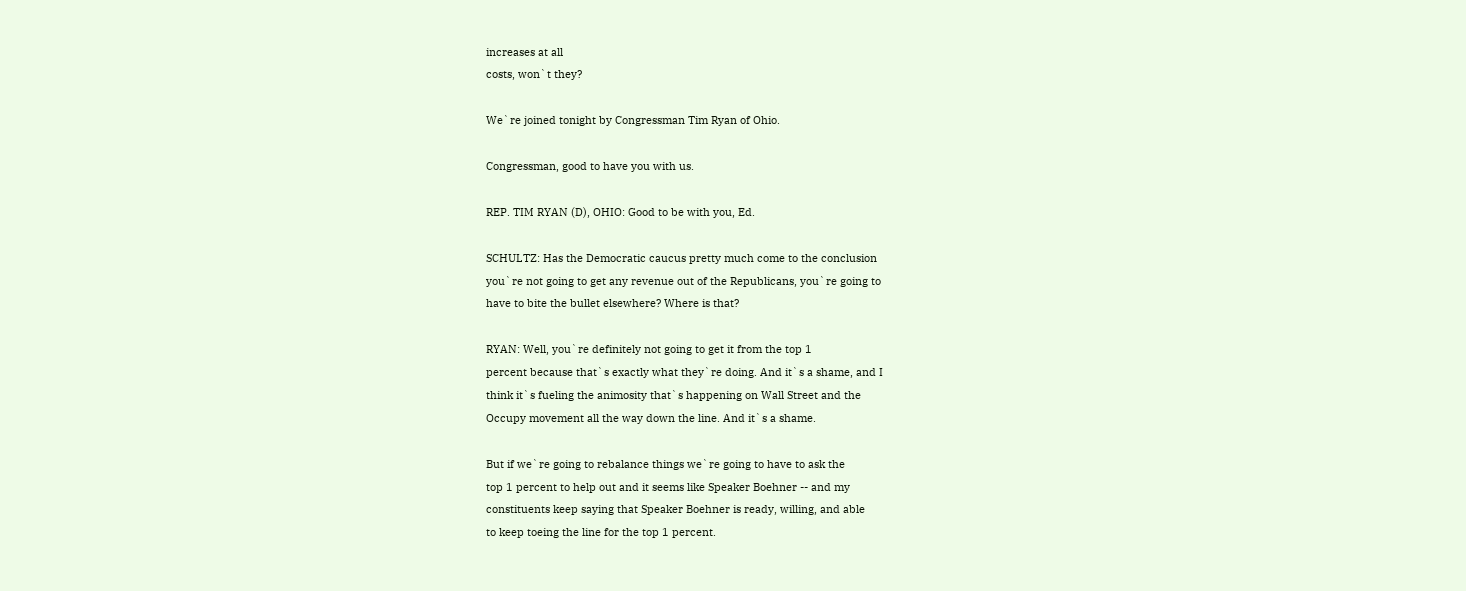increases at all
costs, won`t they?

We`re joined tonight by Congressman Tim Ryan of Ohio.

Congressman, good to have you with us.

REP. TIM RYAN (D), OHIO: Good to be with you, Ed.

SCHULTZ: Has the Democratic caucus pretty much come to the conclusion
you`re not going to get any revenue out of the Republicans, you`re going to
have to bite the bullet elsewhere? Where is that?

RYAN: Well, you`re definitely not going to get it from the top 1
percent because that`s exactly what they`re doing. And it`s a shame, and I
think it`s fueling the animosity that`s happening on Wall Street and the
Occupy movement all the way down the line. And it`s a shame.

But if we`re going to rebalance things we`re going to have to ask the
top 1 percent to help out and it seems like Speaker Boehner -- and my
constituents keep saying that Speaker Boehner is ready, willing, and able
to keep toeing the line for the top 1 percent.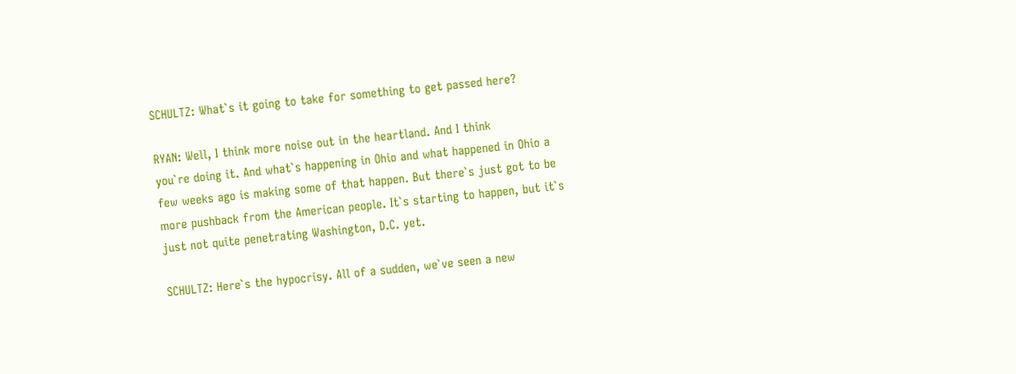SCHULTZ: What`s it going to take for something to get passed here?

RYAN: Well, I think more noise out in the heartland. And I think
you`re doing it. And what`s happening in Ohio and what happened in Ohio a
few weeks ago is making some of that happen. But there`s just got to be
more pushback from the American people. It`s starting to happen, but it`s
just not quite penetrating Washington, D.C. yet.

SCHULTZ: Here`s the hypocrisy. All of a sudden, we`ve seen a new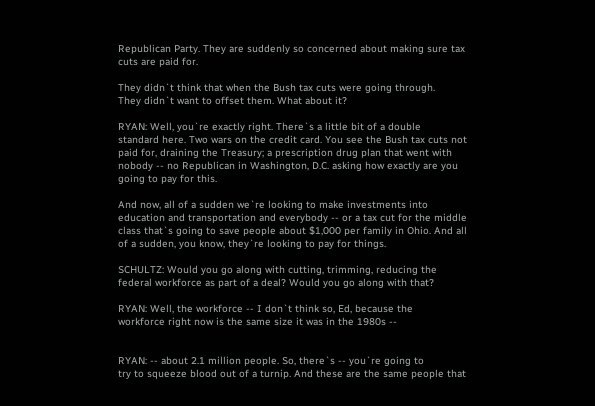Republican Party. They are suddenly so concerned about making sure tax
cuts are paid for.

They didn`t think that when the Bush tax cuts were going through.
They didn`t want to offset them. What about it?

RYAN: Well, you`re exactly right. There`s a little bit of a double
standard here. Two wars on the credit card. You see the Bush tax cuts not
paid for, draining the Treasury; a prescription drug plan that went with
nobody -- no Republican in Washington, D.C. asking how exactly are you
going to pay for this.

And now, all of a sudden we`re looking to make investments into
education and transportation and everybody -- or a tax cut for the middle
class that`s going to save people about $1,000 per family in Ohio. And all
of a sudden, you know, they`re looking to pay for things.

SCHULTZ: Would you go along with cutting, trimming, reducing the
federal workforce as part of a deal? Would you go along with that?

RYAN: Well, the workforce -- I don`t think so, Ed, because the
workforce right now is the same size it was in the 1980s --


RYAN: -- about 2.1 million people. So, there`s -- you`re going to
try to squeeze blood out of a turnip. And these are the same people that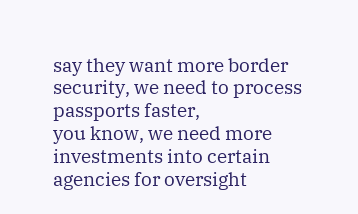say they want more border security, we need to process passports faster,
you know, we need more investments into certain agencies for oversight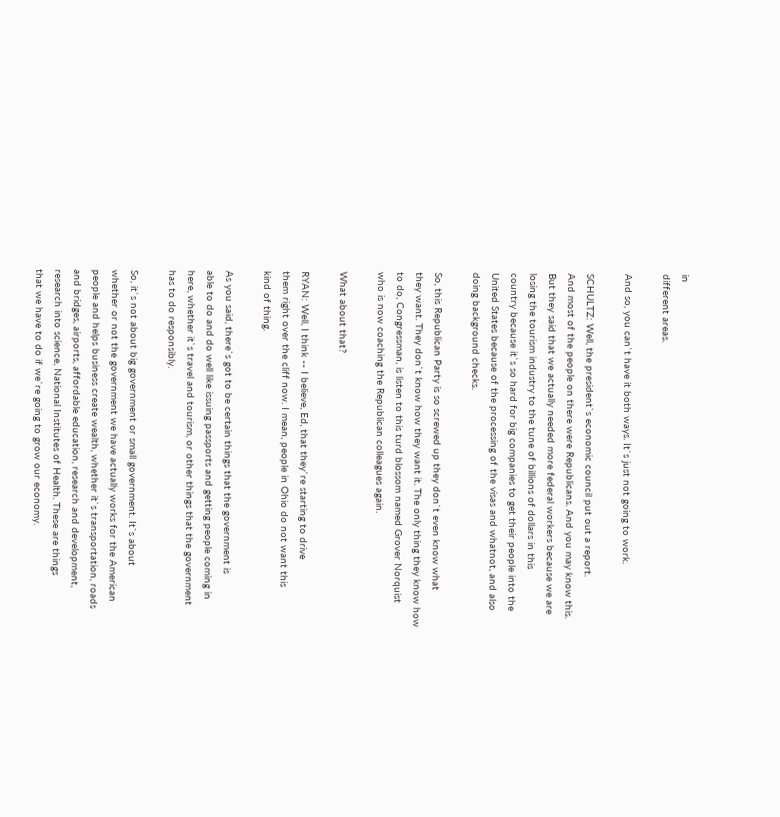in
different areas.

And so, you can`t have it both ways. It`s just not going to work.

SCHULTZ: Well, the president`s economic council put out a report.
And most of the people on there were Republicans. And you may know this.
But they said that we actually needed more federal workers because we are
losing the tourism industry to the tune of billions of dollars in this
country because it`s so hard for big companies to get their people into the
United States because of the processing of the visas and whatnot, and also
doing background checks.

So, this Republican Party is so screwed up they don`t even know what
they want. They don`t know how they want it. The only thing they know how
to do, Congressman, is listen to this turd blossom named Grover Norquist
who is now coaching the Republican colleagues again.

What about that?

RYAN: Well, I think -- I believe, Ed, that they`re starting to drive
them right over the cliff now. I mean, people in Ohio do not want this
kind of thing.

As you said, there`s got to be certain things that the government is
able to do and do well like issuing passports and getting people coming in
here, whether it`s travel and tourism, or other things that the government
has to do responsibly.

So, it`s not about big government or small government. It`s about
whether or not the government we have actually works for the American
people and helps business create wealth, whether it`s transportation, roads
and bridges, airports, affordable education, research and development,
research into science, National Institutes of Health. These are things
that we have to do if we`re going to grow our economy.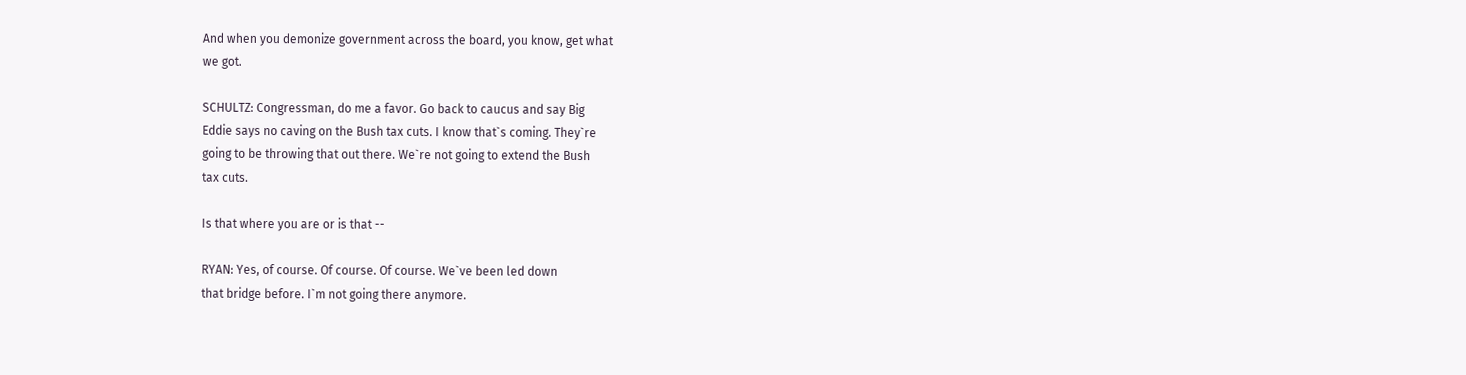And when you demonize government across the board, you know, get what
we got.

SCHULTZ: Congressman, do me a favor. Go back to caucus and say Big
Eddie says no caving on the Bush tax cuts. I know that`s coming. They`re
going to be throwing that out there. We`re not going to extend the Bush
tax cuts.

Is that where you are or is that --

RYAN: Yes, of course. Of course. Of course. We`ve been led down
that bridge before. I`m not going there anymore.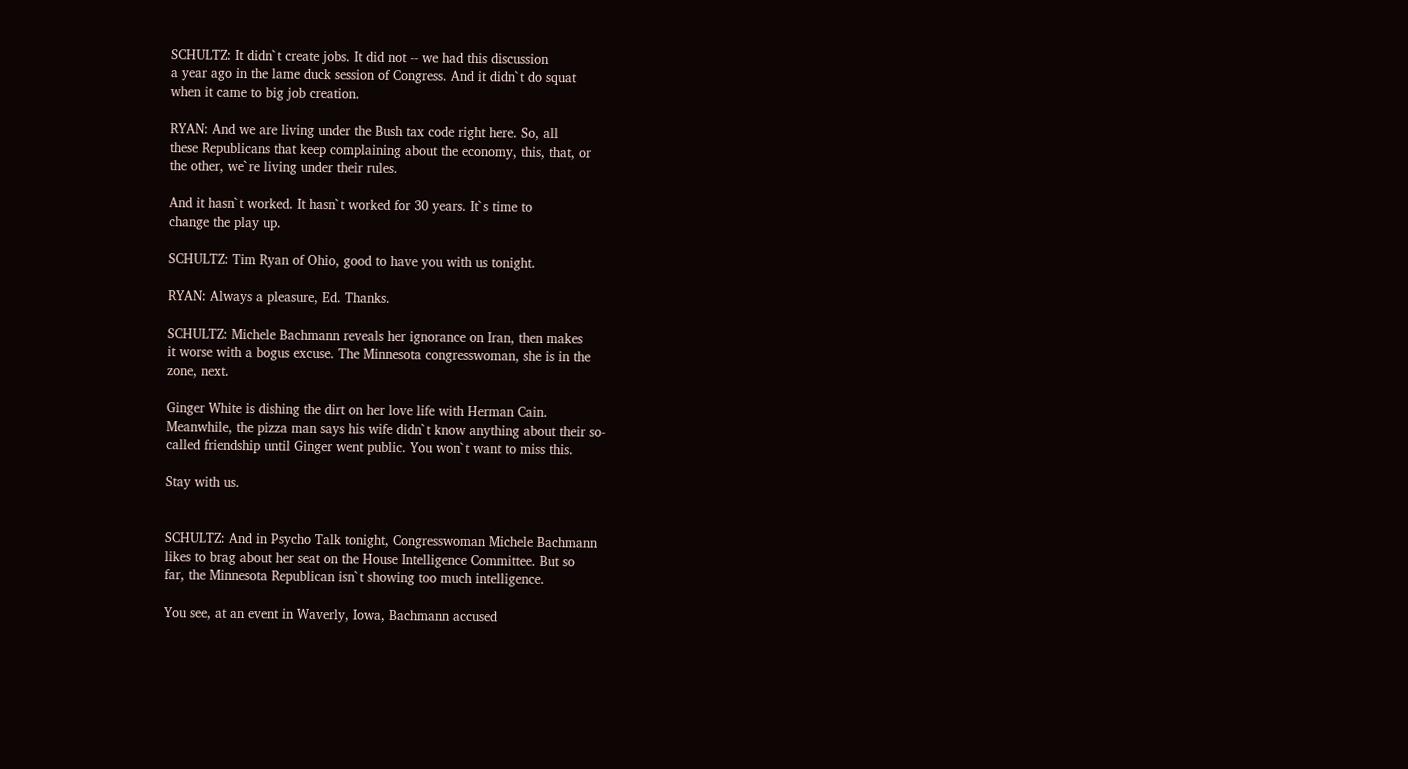SCHULTZ: It didn`t create jobs. It did not -- we had this discussion
a year ago in the lame duck session of Congress. And it didn`t do squat
when it came to big job creation.

RYAN: And we are living under the Bush tax code right here. So, all
these Republicans that keep complaining about the economy, this, that, or
the other, we`re living under their rules.

And it hasn`t worked. It hasn`t worked for 30 years. It`s time to
change the play up.

SCHULTZ: Tim Ryan of Ohio, good to have you with us tonight.

RYAN: Always a pleasure, Ed. Thanks.

SCHULTZ: Michele Bachmann reveals her ignorance on Iran, then makes
it worse with a bogus excuse. The Minnesota congresswoman, she is in the
zone, next.

Ginger White is dishing the dirt on her love life with Herman Cain.
Meanwhile, the pizza man says his wife didn`t know anything about their so-
called friendship until Ginger went public. You won`t want to miss this.

Stay with us.


SCHULTZ: And in Psycho Talk tonight, Congresswoman Michele Bachmann
likes to brag about her seat on the House Intelligence Committee. But so
far, the Minnesota Republican isn`t showing too much intelligence.

You see, at an event in Waverly, Iowa, Bachmann accused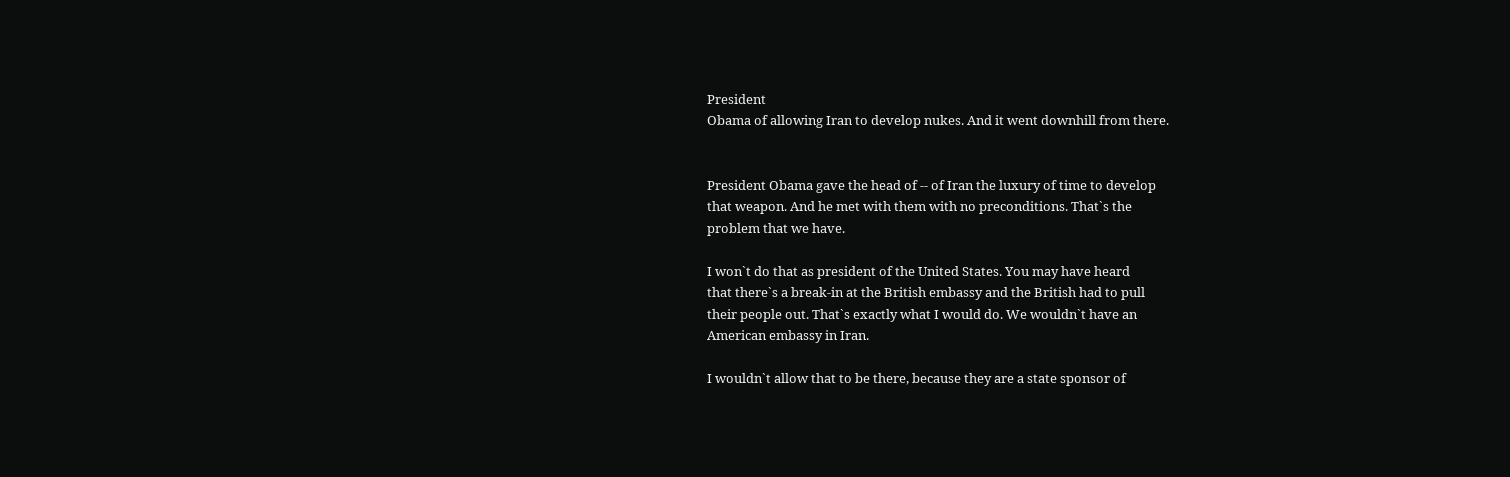President
Obama of allowing Iran to develop nukes. And it went downhill from there.


President Obama gave the head of -- of Iran the luxury of time to develop
that weapon. And he met with them with no preconditions. That`s the
problem that we have.

I won`t do that as president of the United States. You may have heard
that there`s a break-in at the British embassy and the British had to pull
their people out. That`s exactly what I would do. We wouldn`t have an
American embassy in Iran.

I wouldn`t allow that to be there, because they are a state sponsor of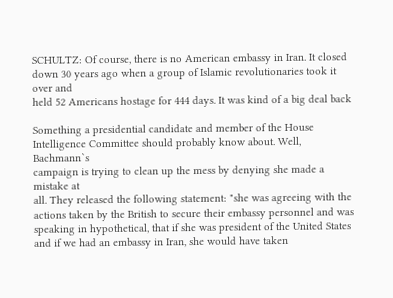SCHULTZ: Of course, there is no American embassy in Iran. It closed
down 30 years ago when a group of Islamic revolutionaries took it over and
held 52 Americans hostage for 444 days. It was kind of a big deal back

Something a presidential candidate and member of the House
Intelligence Committee should probably know about. Well, Bachmann`s
campaign is trying to clean up the mess by denying she made a mistake at
all. They released the following statement: "she was agreeing with the
actions taken by the British to secure their embassy personnel and was
speaking in hypothetical, that if she was president of the United States
and if we had an embassy in Iran, she would have taken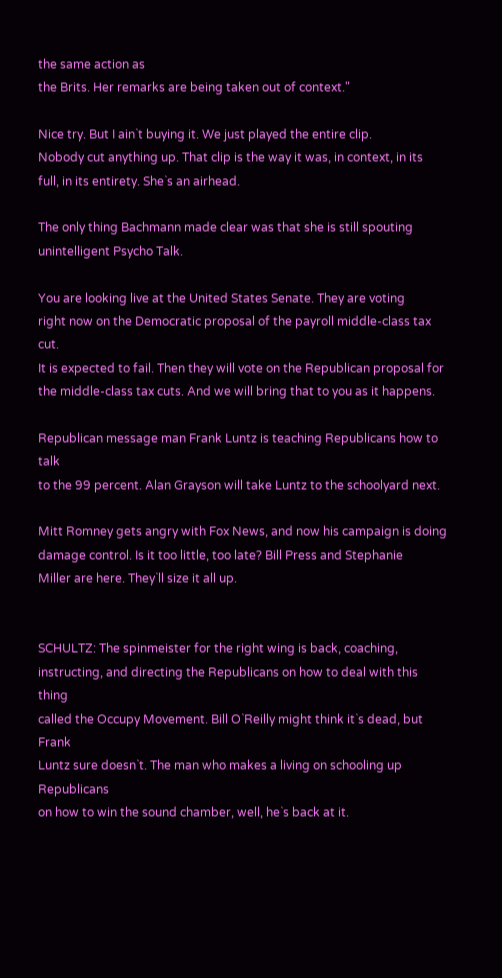the same action as
the Brits. Her remarks are being taken out of context."

Nice try. But I ain`t buying it. We just played the entire clip.
Nobody cut anything up. That clip is the way it was, in context, in its
full, in its entirety. She`s an airhead.

The only thing Bachmann made clear was that she is still spouting
unintelligent Psycho Talk.

You are looking live at the United States Senate. They are voting
right now on the Democratic proposal of the payroll middle-class tax cut.
It is expected to fail. Then they will vote on the Republican proposal for
the middle-class tax cuts. And we will bring that to you as it happens.

Republican message man Frank Luntz is teaching Republicans how to talk
to the 99 percent. Alan Grayson will take Luntz to the schoolyard next.

Mitt Romney gets angry with Fox News, and now his campaign is doing
damage control. Is it too little, too late? Bill Press and Stephanie
Miller are here. They`ll size it all up.


SCHULTZ: The spinmeister for the right wing is back, coaching,
instructing, and directing the Republicans on how to deal with this thing
called the Occupy Movement. Bill O`Reilly might think it`s dead, but Frank
Luntz sure doesn`t. The man who makes a living on schooling up Republicans
on how to win the sound chamber, well, he`s back at it.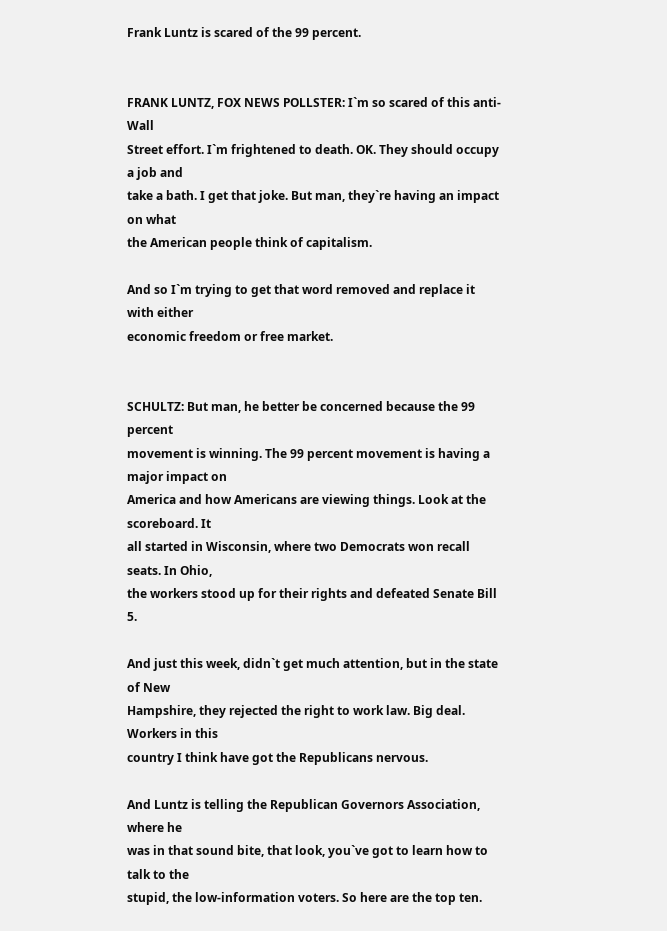Frank Luntz is scared of the 99 percent.


FRANK LUNTZ, FOX NEWS POLLSTER: I`m so scared of this anti-Wall
Street effort. I`m frightened to death. OK. They should occupy a job and
take a bath. I get that joke. But man, they`re having an impact on what
the American people think of capitalism.

And so I`m trying to get that word removed and replace it with either
economic freedom or free market.


SCHULTZ: But man, he better be concerned because the 99 percent
movement is winning. The 99 percent movement is having a major impact on
America and how Americans are viewing things. Look at the scoreboard. It
all started in Wisconsin, where two Democrats won recall seats. In Ohio,
the workers stood up for their rights and defeated Senate Bill 5.

And just this week, didn`t get much attention, but in the state of New
Hampshire, they rejected the right to work law. Big deal. Workers in this
country I think have got the Republicans nervous.

And Luntz is telling the Republican Governors Association, where he
was in that sound bite, that look, you`ve got to learn how to talk to the
stupid, the low-information voters. So here are the top ten.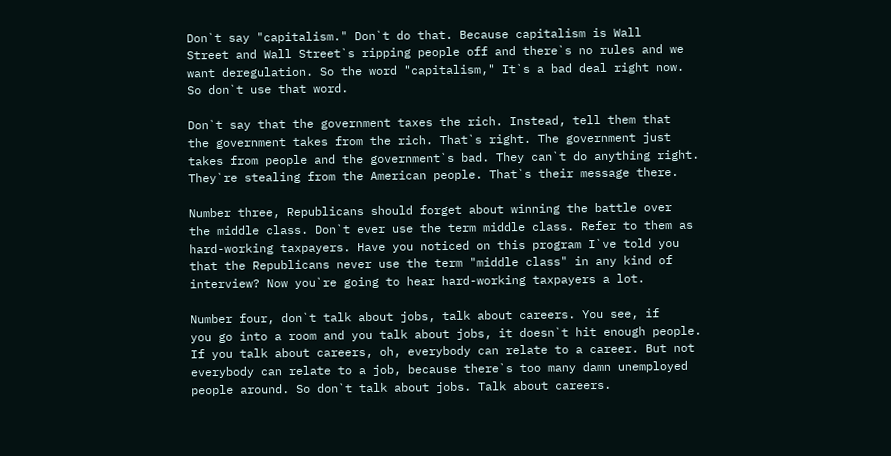Don`t say "capitalism." Don`t do that. Because capitalism is Wall
Street and Wall Street`s ripping people off and there`s no rules and we
want deregulation. So the word "capitalism," It`s a bad deal right now.
So don`t use that word.

Don`t say that the government taxes the rich. Instead, tell them that
the government takes from the rich. That`s right. The government just
takes from people and the government`s bad. They can`t do anything right.
They`re stealing from the American people. That`s their message there.

Number three, Republicans should forget about winning the battle over
the middle class. Don`t ever use the term middle class. Refer to them as
hard-working taxpayers. Have you noticed on this program I`ve told you
that the Republicans never use the term "middle class" in any kind of
interview? Now you`re going to hear hard-working taxpayers a lot.

Number four, don`t talk about jobs, talk about careers. You see, if
you go into a room and you talk about jobs, it doesn`t hit enough people.
If you talk about careers, oh, everybody can relate to a career. But not
everybody can relate to a job, because there`s too many damn unemployed
people around. So don`t talk about jobs. Talk about careers.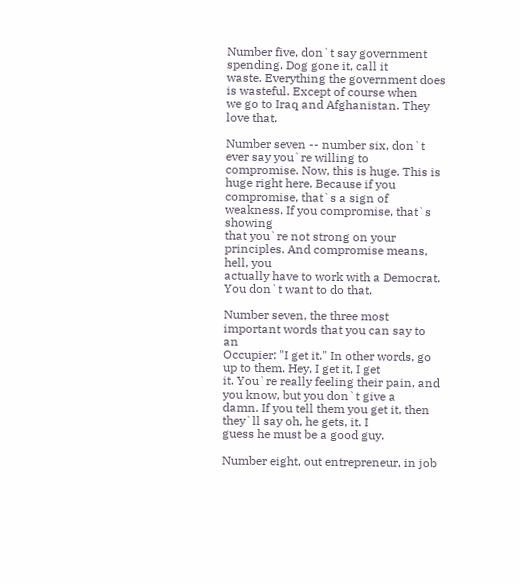Number five, don`t say government spending. Dog gone it, call it
waste. Everything the government does is wasteful. Except of course when
we go to Iraq and Afghanistan. They love that.

Number seven -- number six, don`t ever say you`re willing to
compromise. Now, this is huge. This is huge right here. Because if you
compromise, that`s a sign of weakness. If you compromise, that`s showing
that you`re not strong on your principles. And compromise means, hell, you
actually have to work with a Democrat. You don`t want to do that.

Number seven, the three most important words that you can say to an
Occupier: "I get it." In other words, go up to them. Hey, I get it, I get
it. You`re really feeling their pain, and you know, but you don`t give a
damn. If you tell them you get it, then they`ll say oh, he gets, it. I
guess he must be a good guy.

Number eight, out entrepreneur, in job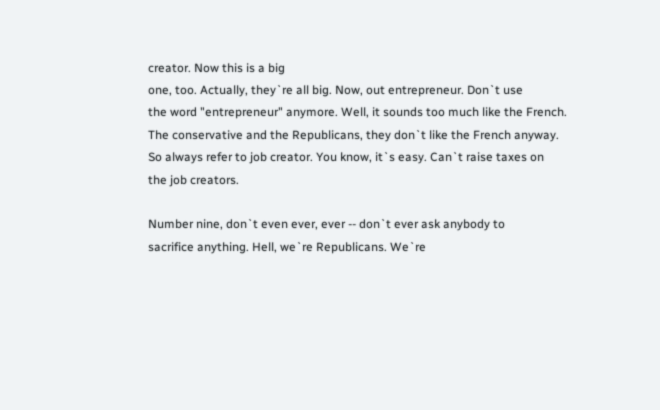creator. Now this is a big
one, too. Actually, they`re all big. Now, out entrepreneur. Don`t use
the word "entrepreneur" anymore. Well, it sounds too much like the French.
The conservative and the Republicans, they don`t like the French anyway.
So always refer to job creator. You know, it`s easy. Can`t raise taxes on
the job creators.

Number nine, don`t even ever, ever -- don`t ever ask anybody to
sacrifice anything. Hell, we`re Republicans. We`re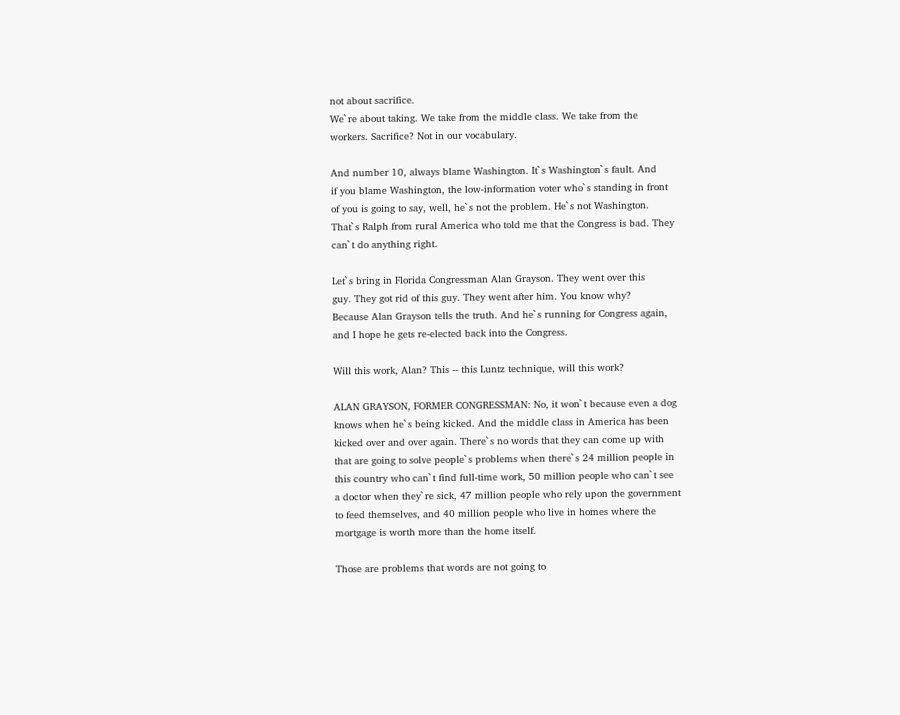not about sacrifice.
We`re about taking. We take from the middle class. We take from the
workers. Sacrifice? Not in our vocabulary.

And number 10, always blame Washington. It`s Washington`s fault. And
if you blame Washington, the low-information voter who`s standing in front
of you is going to say, well, he`s not the problem. He`s not Washington.
That`s Ralph from rural America who told me that the Congress is bad. They
can`t do anything right.

Let`s bring in Florida Congressman Alan Grayson. They went over this
guy. They got rid of this guy. They went after him. You know why?
Because Alan Grayson tells the truth. And he`s running for Congress again,
and I hope he gets re-elected back into the Congress.

Will this work, Alan? This -- this Luntz technique, will this work?

ALAN GRAYSON, FORMER CONGRESSMAN: No, it won`t because even a dog
knows when he`s being kicked. And the middle class in America has been
kicked over and over again. There`s no words that they can come up with
that are going to solve people`s problems when there`s 24 million people in
this country who can`t find full-time work, 50 million people who can`t see
a doctor when they`re sick, 47 million people who rely upon the government
to feed themselves, and 40 million people who live in homes where the
mortgage is worth more than the home itself.

Those are problems that words are not going to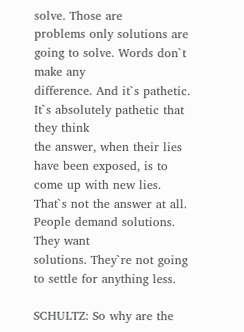solve. Those are
problems only solutions are going to solve. Words don`t make any
difference. And it`s pathetic. It`s absolutely pathetic that they think
the answer, when their lies have been exposed, is to come up with new lies.
That`s not the answer at all. People demand solutions. They want
solutions. They`re not going to settle for anything less.

SCHULTZ: So why are the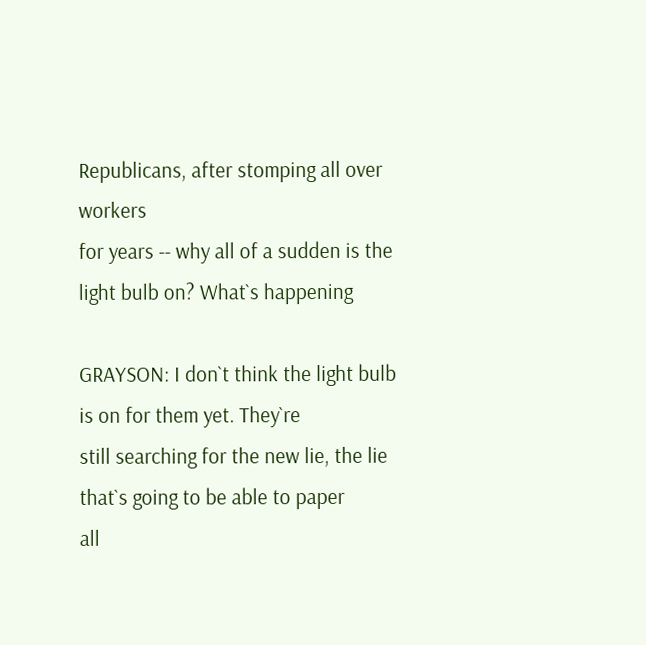Republicans, after stomping all over workers
for years -- why all of a sudden is the light bulb on? What`s happening

GRAYSON: I don`t think the light bulb is on for them yet. They`re
still searching for the new lie, the lie that`s going to be able to paper
all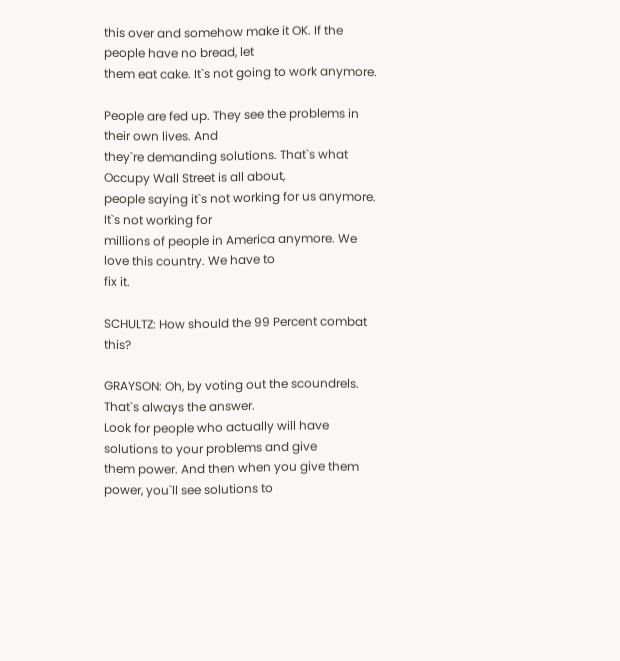this over and somehow make it OK. If the people have no bread, let
them eat cake. It`s not going to work anymore.

People are fed up. They see the problems in their own lives. And
they`re demanding solutions. That`s what Occupy Wall Street is all about,
people saying it`s not working for us anymore. It`s not working for
millions of people in America anymore. We love this country. We have to
fix it.

SCHULTZ: How should the 99 Percent combat this?

GRAYSON: Oh, by voting out the scoundrels. That`s always the answer.
Look for people who actually will have solutions to your problems and give
them power. And then when you give them power, you`ll see solutions to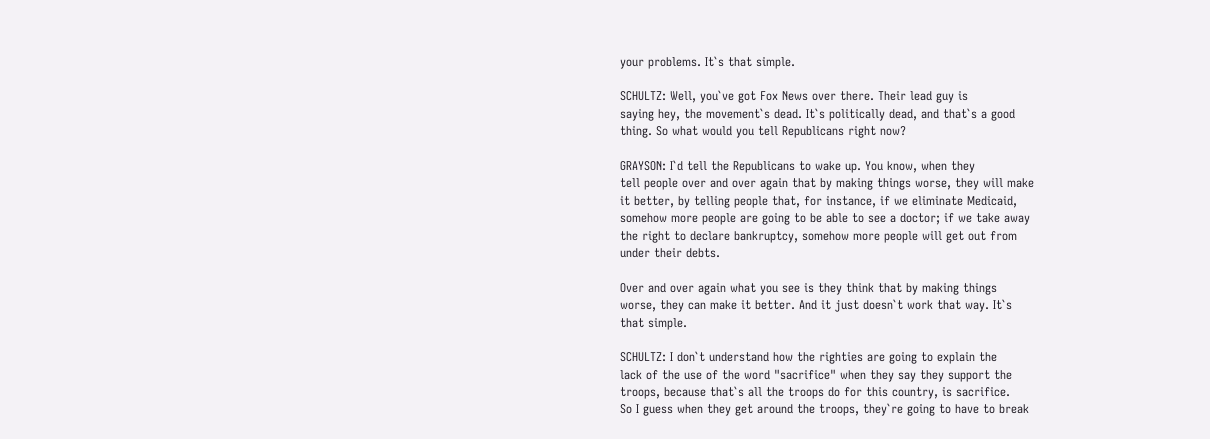your problems. It`s that simple.

SCHULTZ: Well, you`ve got Fox News over there. Their lead guy is
saying hey, the movement`s dead. It`s politically dead, and that`s a good
thing. So what would you tell Republicans right now?

GRAYSON: I`d tell the Republicans to wake up. You know, when they
tell people over and over again that by making things worse, they will make
it better, by telling people that, for instance, if we eliminate Medicaid,
somehow more people are going to be able to see a doctor; if we take away
the right to declare bankruptcy, somehow more people will get out from
under their debts.

Over and over again what you see is they think that by making things
worse, they can make it better. And it just doesn`t work that way. It`s
that simple.

SCHULTZ: I don`t understand how the righties are going to explain the
lack of the use of the word "sacrifice" when they say they support the
troops, because that`s all the troops do for this country, is sacrifice.
So I guess when they get around the troops, they`re going to have to break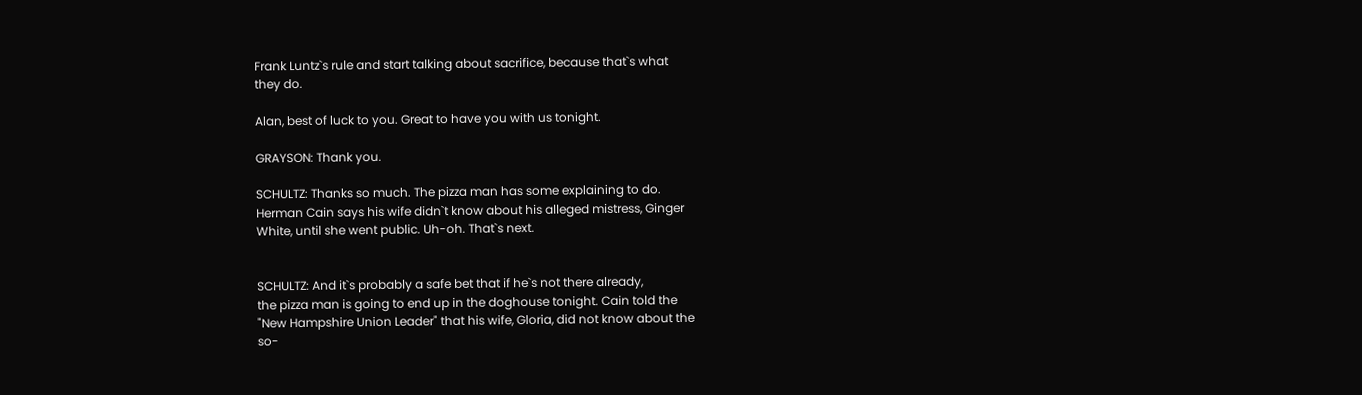Frank Luntz`s rule and start talking about sacrifice, because that`s what
they do.

Alan, best of luck to you. Great to have you with us tonight.

GRAYSON: Thank you.

SCHULTZ: Thanks so much. The pizza man has some explaining to do.
Herman Cain says his wife didn`t know about his alleged mistress, Ginger
White, until she went public. Uh-oh. That`s next.


SCHULTZ: And it`s probably a safe bet that if he`s not there already,
the pizza man is going to end up in the doghouse tonight. Cain told the
"New Hampshire Union Leader" that his wife, Gloria, did not know about the
so-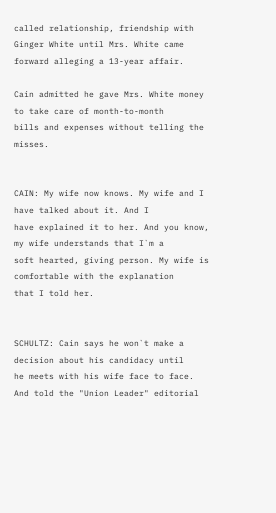called relationship, friendship with Ginger White until Mrs. White came
forward alleging a 13-year affair.

Cain admitted he gave Mrs. White money to take care of month-to-month
bills and expenses without telling the misses.


CAIN: My wife now knows. My wife and I have talked about it. And I
have explained it to her. And you know, my wife understands that I`m a
soft hearted, giving person. My wife is comfortable with the explanation
that I told her.


SCHULTZ: Cain says he won`t make a decision about his candidacy until
he meets with his wife face to face. And told the "Union Leader" editorial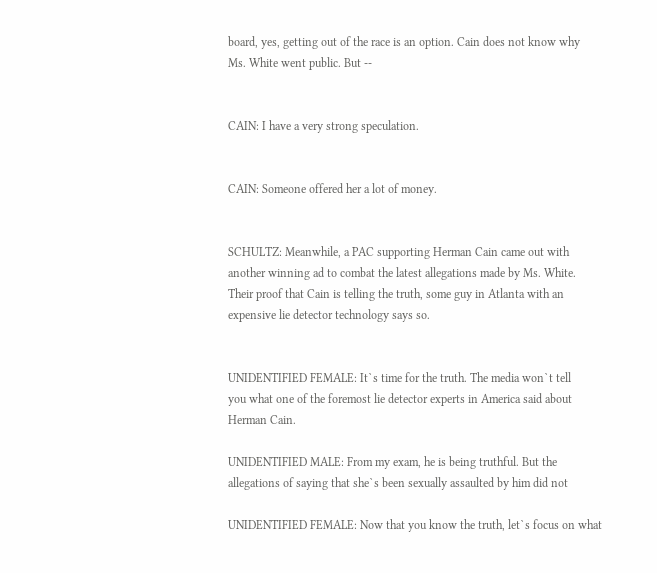board, yes, getting out of the race is an option. Cain does not know why
Ms. White went public. But --


CAIN: I have a very strong speculation.


CAIN: Someone offered her a lot of money.


SCHULTZ: Meanwhile, a PAC supporting Herman Cain came out with
another winning ad to combat the latest allegations made by Ms. White.
Their proof that Cain is telling the truth, some guy in Atlanta with an
expensive lie detector technology says so.


UNIDENTIFIED FEMALE: It`s time for the truth. The media won`t tell
you what one of the foremost lie detector experts in America said about
Herman Cain.

UNIDENTIFIED MALE: From my exam, he is being truthful. But the
allegations of saying that she`s been sexually assaulted by him did not

UNIDENTIFIED FEMALE: Now that you know the truth, let`s focus on what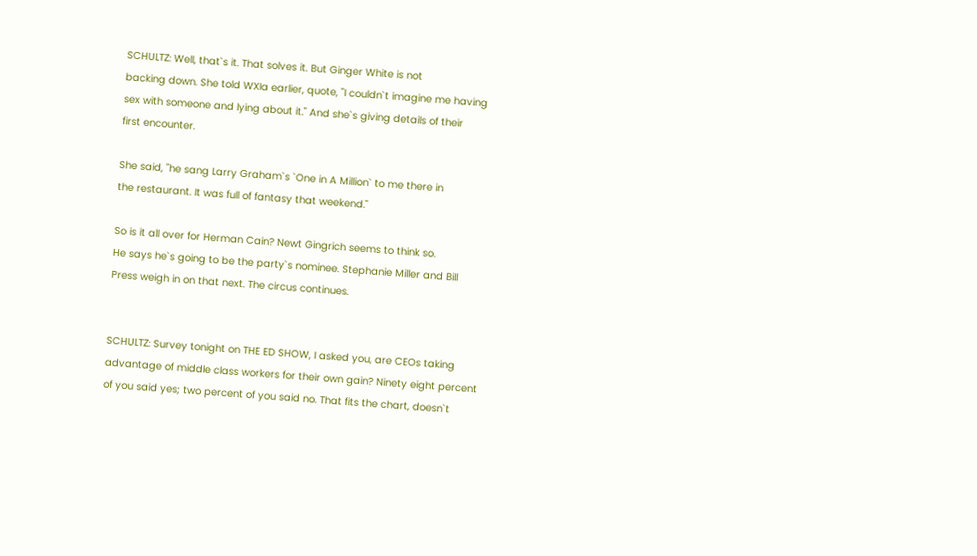SCHULTZ: Well, that`s it. That solves it. But Ginger White is not
backing down. She told WXIa earlier, quote, "I couldn`t imagine me having
sex with someone and lying about it." And she`s giving details of their
first encounter.

She said, "he sang Larry Graham`s `One in A Million` to me there in
the restaurant. It was full of fantasy that weekend."

So is it all over for Herman Cain? Newt Gingrich seems to think so.
He says he`s going to be the party`s nominee. Stephanie Miller and Bill
Press weigh in on that next. The circus continues.


SCHULTZ: Survey tonight on THE ED SHOW, I asked you, are CEOs taking
advantage of middle class workers for their own gain? Ninety eight percent
of you said yes; two percent of you said no. That fits the chart, doesn`t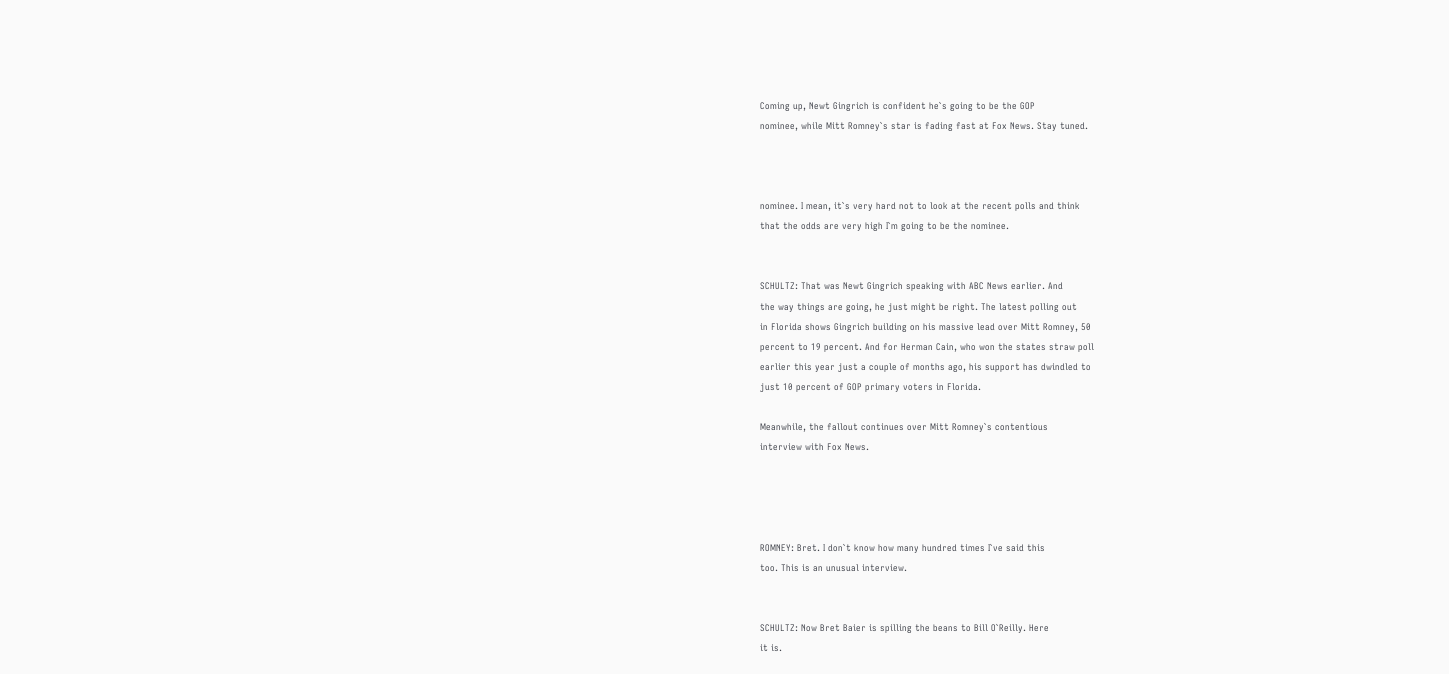Coming up, Newt Gingrich is confident he`s going to be the GOP
nominee, while Mitt Romney`s star is fading fast at Fox News. Stay tuned.



nominee. I mean, it`s very hard not to look at the recent polls and think
that the odds are very high I`m going to be the nominee.


SCHULTZ: That was Newt Gingrich speaking with ABC News earlier. And
the way things are going, he just might be right. The latest polling out
in Florida shows Gingrich building on his massive lead over Mitt Romney, 50
percent to 19 percent. And for Herman Cain, who won the states straw poll
earlier this year just a couple of months ago, his support has dwindled to
just 10 percent of GOP primary voters in Florida.

Meanwhile, the fallout continues over Mitt Romney`s contentious
interview with Fox News.




ROMNEY: Bret. I don`t know how many hundred times I`ve said this
too. This is an unusual interview.


SCHULTZ: Now Bret Baier is spilling the beans to Bill O`Reilly. Here
it is.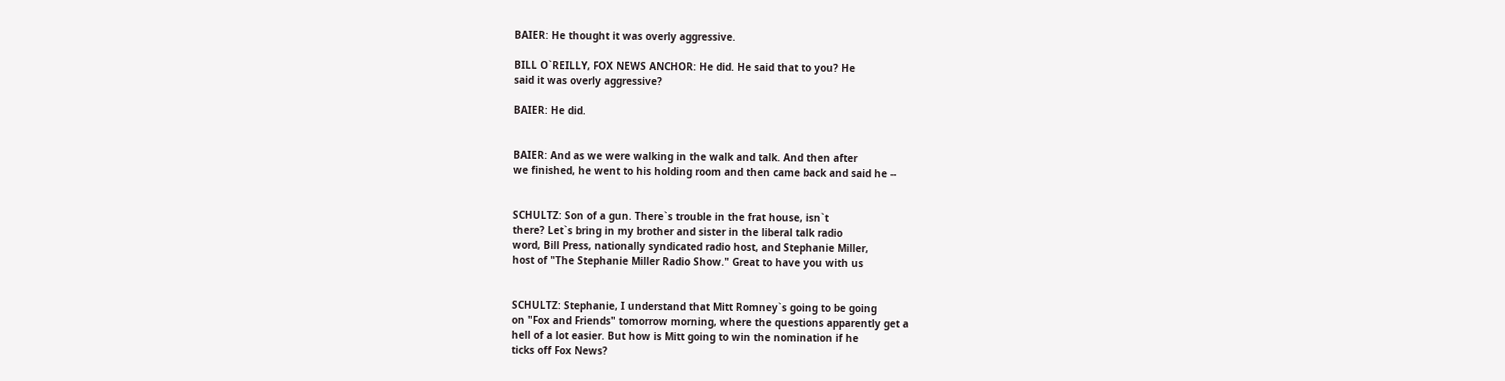BAIER: He thought it was overly aggressive.

BILL O`REILLY, FOX NEWS ANCHOR: He did. He said that to you? He
said it was overly aggressive?

BAIER: He did.


BAIER: And as we were walking in the walk and talk. And then after
we finished, he went to his holding room and then came back and said he --


SCHULTZ: Son of a gun. There`s trouble in the frat house, isn`t
there? Let`s bring in my brother and sister in the liberal talk radio
word, Bill Press, nationally syndicated radio host, and Stephanie Miller,
host of "The Stephanie Miller Radio Show." Great to have you with us


SCHULTZ: Stephanie, I understand that Mitt Romney`s going to be going
on "Fox and Friends" tomorrow morning, where the questions apparently get a
hell of a lot easier. But how is Mitt going to win the nomination if he
ticks off Fox News?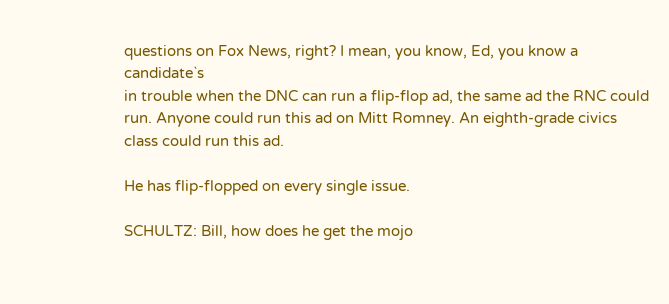questions on Fox News, right? I mean, you know, Ed, you know a candidate`s
in trouble when the DNC can run a flip-flop ad, the same ad the RNC could
run. Anyone could run this ad on Mitt Romney. An eighth-grade civics
class could run this ad.

He has flip-flopped on every single issue.

SCHULTZ: Bill, how does he get the mojo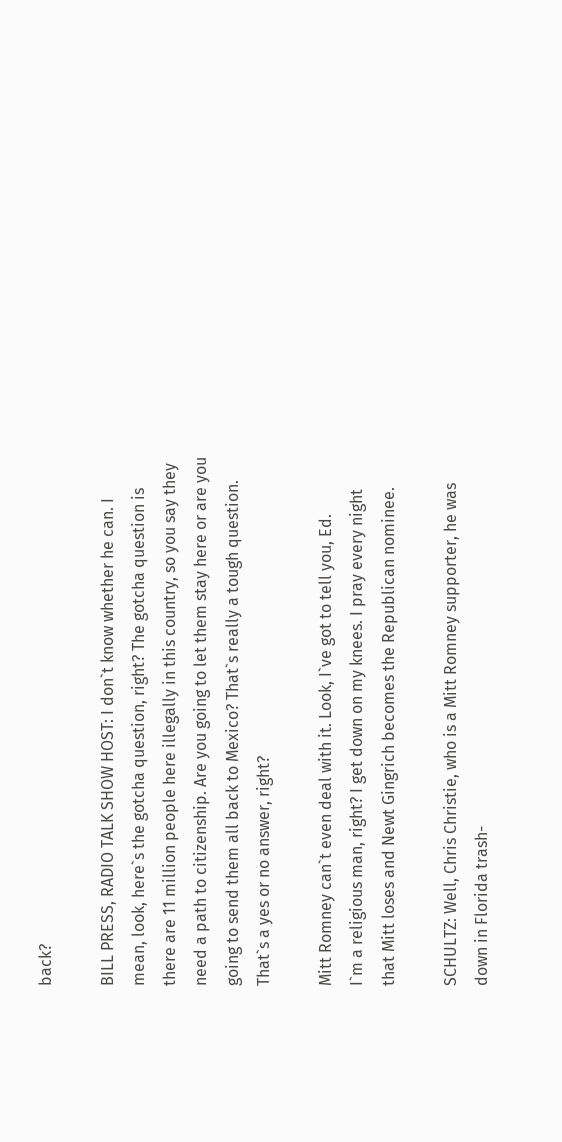back?

BILL PRESS, RADIO TALK SHOW HOST: I don`t know whether he can. I
mean, look, here`s the gotcha question, right? The gotcha question is
there are 11 million people here illegally in this country, so you say they
need a path to citizenship. Are you going to let them stay here or are you
going to send them all back to Mexico? That`s really a tough question.
That`s a yes or no answer, right?

Mitt Romney can`t even deal with it. Look, I`ve got to tell you, Ed.
I`m a religious man, right? I get down on my knees. I pray every night
that Mitt loses and Newt Gingrich becomes the Republican nominee.

SCHULTZ: Well, Chris Christie, who is a Mitt Romney supporter, he was
down in Florida trash-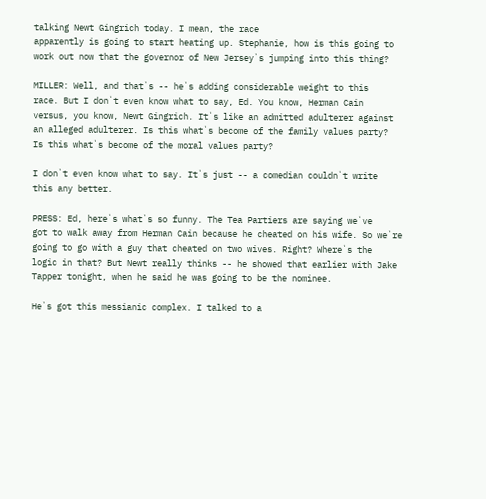talking Newt Gingrich today. I mean, the race
apparently is going to start heating up. Stephanie, how is this going to
work out now that the governor of New Jersey`s jumping into this thing?

MILLER: Well, and that`s -- he`s adding considerable weight to this
race. But I don`t even know what to say, Ed. You know, Herman Cain
versus, you know, Newt Gingrich. It`s like an admitted adulterer against
an alleged adulterer. Is this what`s become of the family values party?
Is this what`s become of the moral values party?

I don`t even know what to say. It`s just -- a comedian couldn`t write
this any better.

PRESS: Ed, here`s what`s so funny. The Tea Partiers are saying we`ve
got to walk away from Herman Cain because he cheated on his wife. So we`re
going to go with a guy that cheated on two wives. Right? Where`s the
logic in that? But Newt really thinks -- he showed that earlier with Jake
Tapper tonight, when he said he was going to be the nominee.

He`s got this messianic complex. I talked to a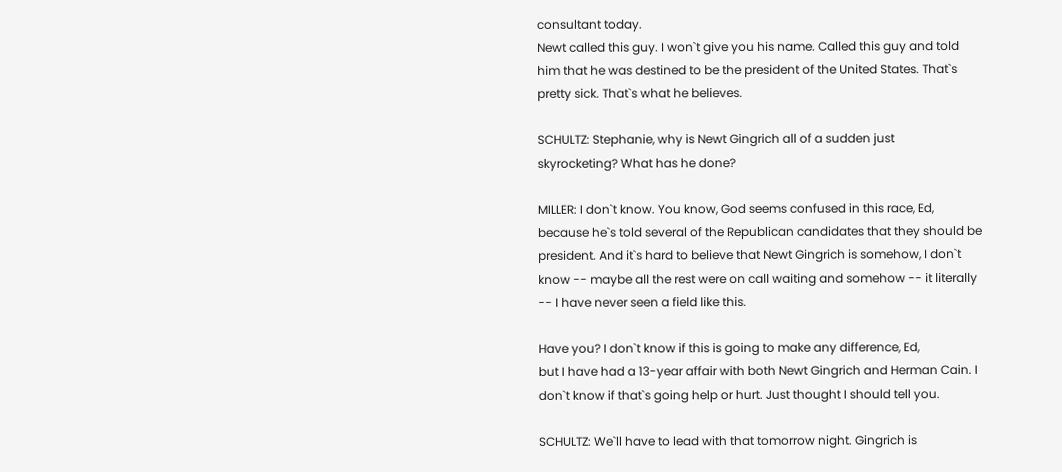consultant today.
Newt called this guy. I won`t give you his name. Called this guy and told
him that he was destined to be the president of the United States. That`s
pretty sick. That`s what he believes.

SCHULTZ: Stephanie, why is Newt Gingrich all of a sudden just
skyrocketing? What has he done?

MILLER: I don`t know. You know, God seems confused in this race, Ed,
because he`s told several of the Republican candidates that they should be
president. And it`s hard to believe that Newt Gingrich is somehow, I don`t
know -- maybe all the rest were on call waiting and somehow -- it literally
-- I have never seen a field like this.

Have you? I don`t know if this is going to make any difference, Ed,
but I have had a 13-year affair with both Newt Gingrich and Herman Cain. I
don`t know if that`s going help or hurt. Just thought I should tell you.

SCHULTZ: We`ll have to lead with that tomorrow night. Gingrich is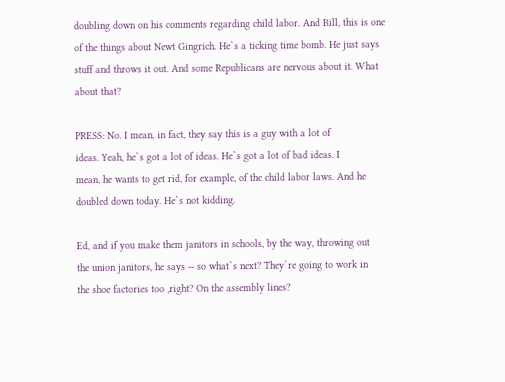doubling down on his comments regarding child labor. And Bill, this is one
of the things about Newt Gingrich. He`s a ticking time bomb. He just says
stuff and throws it out. And some Republicans are nervous about it. What
about that?

PRESS: No. I mean, in fact, they say this is a guy with a lot of
ideas. Yeah, he`s got a lot of ideas. He`s got a lot of bad ideas. I
mean, he wants to get rid, for example, of the child labor laws. And he
doubled down today. He`s not kidding.

Ed, and if you make them janitors in schools, by the way, throwing out
the union janitors, he says -- so what`s next? They`re going to work in
the shoe factories too ,right? On the assembly lines?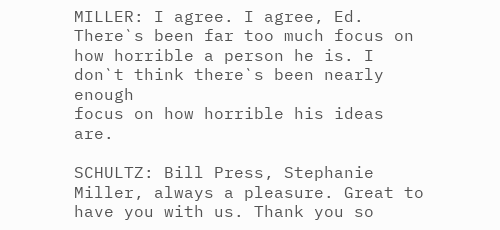MILLER: I agree. I agree, Ed. There`s been far too much focus on
how horrible a person he is. I don`t think there`s been nearly enough
focus on how horrible his ideas are.

SCHULTZ: Bill Press, Stephanie Miller, always a pleasure. Great to
have you with us. Thank you so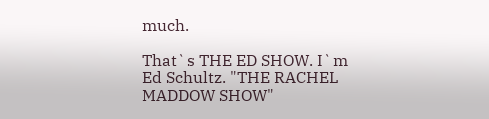much.

That`s THE ED SHOW. I`m Ed Schultz. "THE RACHEL MADDOW SHOW"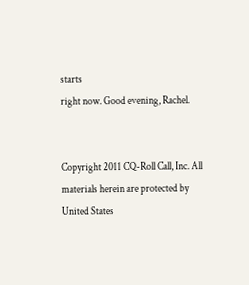starts
right now. Good evening, Rachel.


Copyright 2011 CQ-Roll Call, Inc. All materials herein are protected by
United States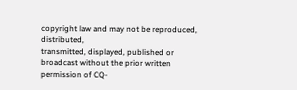copyright law and may not be reproduced, distributed,
transmitted, displayed, published or broadcast without the prior written
permission of CQ-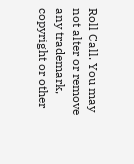Roll Call. You may not alter or remove any trademark,
copyright or other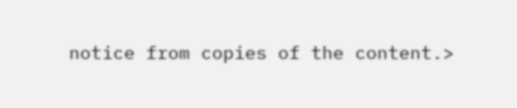notice from copies of the content.>